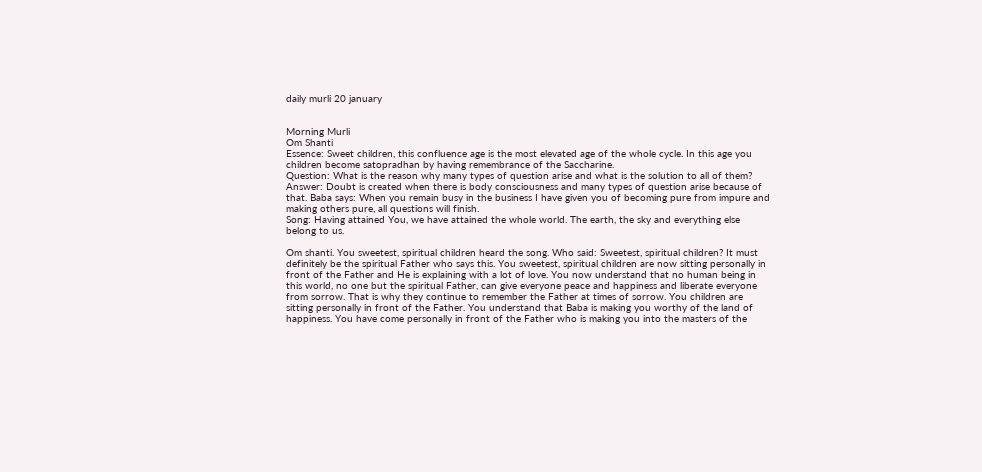daily murli 20 january


Morning Murli
Om Shanti
Essence: Sweet children, this confluence age is the most elevated age of the whole cycle. In this age you children become satopradhan by having remembrance of the Saccharine.
Question: What is the reason why many types of question arise and what is the solution to all of them?
Answer: Doubt is created when there is body consciousness and many types of question arise because of that. Baba says: When you remain busy in the business I have given you of becoming pure from impure and making others pure, all questions will finish.
Song: Having attained You, we have attained the whole world. The earth, the sky and everything else belong to us.

Om shanti. You sweetest, spiritual children heard the song. Who said: Sweetest, spiritual children? It must definitely be the spiritual Father who says this. You sweetest, spiritual children are now sitting personally in front of the Father and He is explaining with a lot of love. You now understand that no human being in this world, no one but the spiritual Father, can give everyone peace and happiness and liberate everyone from sorrow. That is why they continue to remember the Father at times of sorrow. You children are sitting personally in front of the Father. You understand that Baba is making you worthy of the land of happiness. You have come personally in front of the Father who is making you into the masters of the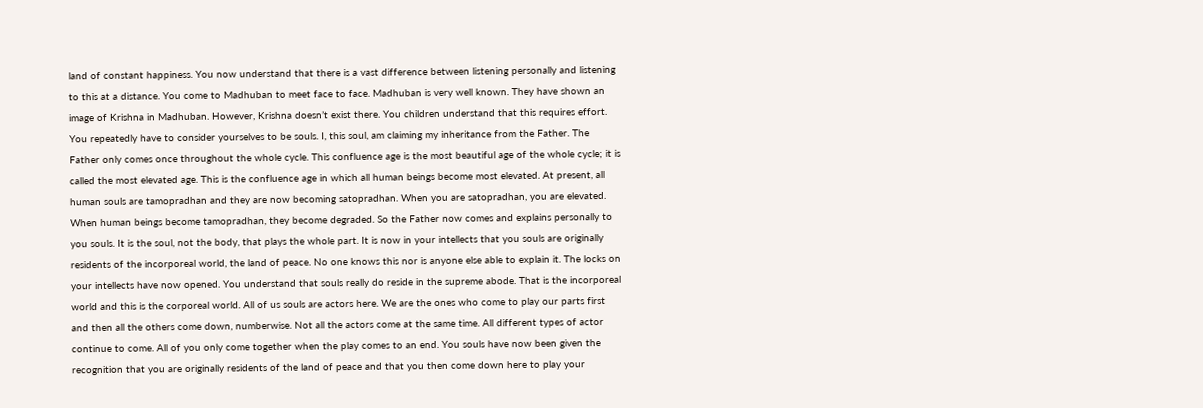land of constant happiness. You now understand that there is a vast difference between listening personally and listening to this at a distance. You come to Madhuban to meet face to face. Madhuban is very well known. They have shown an image of Krishna in Madhuban. However, Krishna doesn’t exist there. You children understand that this requires effort. You repeatedly have to consider yourselves to be souls. I, this soul, am claiming my inheritance from the Father. The Father only comes once throughout the whole cycle. This confluence age is the most beautiful age of the whole cycle; it is called the most elevated age. This is the confluence age in which all human beings become most elevated. At present, all human souls are tamopradhan and they are now becoming satopradhan. When you are satopradhan, you are elevated. When human beings become tamopradhan, they become degraded. So the Father now comes and explains personally to you souls. It is the soul, not the body, that plays the whole part. It is now in your intellects that you souls are originally residents of the incorporeal world, the land of peace. No one knows this nor is anyone else able to explain it. The locks on your intellects have now opened. You understand that souls really do reside in the supreme abode. That is the incorporeal world and this is the corporeal world. All of us souls are actors here. We are the ones who come to play our parts first and then all the others come down, numberwise. Not all the actors come at the same time. All different types of actor continue to come. All of you only come together when the play comes to an end. You souls have now been given the recognition that you are originally residents of the land of peace and that you then come down here to play your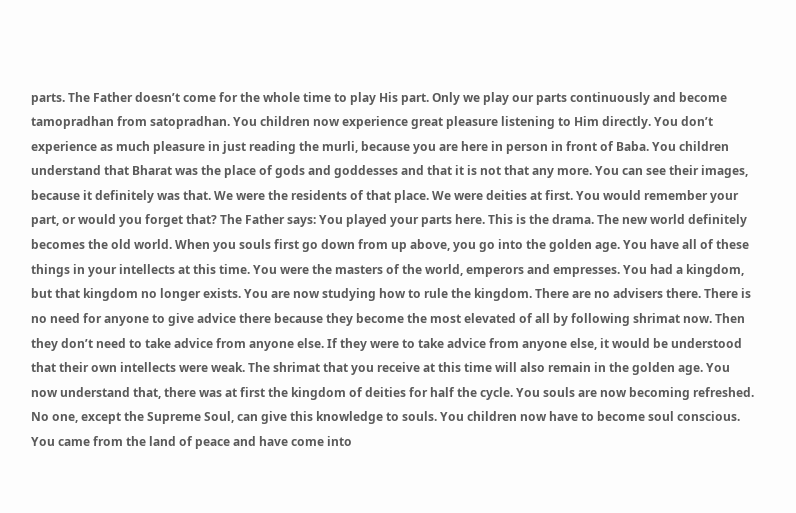parts. The Father doesn’t come for the whole time to play His part. Only we play our parts continuously and become tamopradhan from satopradhan. You children now experience great pleasure listening to Him directly. You don’t experience as much pleasure in just reading the murli, because you are here in person in front of Baba. You children understand that Bharat was the place of gods and goddesses and that it is not that any more. You can see their images, because it definitely was that. We were the residents of that place. We were deities at first. You would remember your part, or would you forget that? The Father says: You played your parts here. This is the drama. The new world definitely becomes the old world. When you souls first go down from up above, you go into the golden age. You have all of these things in your intellects at this time. You were the masters of the world, emperors and empresses. You had a kingdom, but that kingdom no longer exists. You are now studying how to rule the kingdom. There are no advisers there. There is no need for anyone to give advice there because they become the most elevated of all by following shrimat now. Then they don’t need to take advice from anyone else. If they were to take advice from anyone else, it would be understood that their own intellects were weak. The shrimat that you receive at this time will also remain in the golden age. You now understand that, there was at first the kingdom of deities for half the cycle. You souls are now becoming refreshed. No one, except the Supreme Soul, can give this knowledge to souls. You children now have to become soul conscious. You came from the land of peace and have come into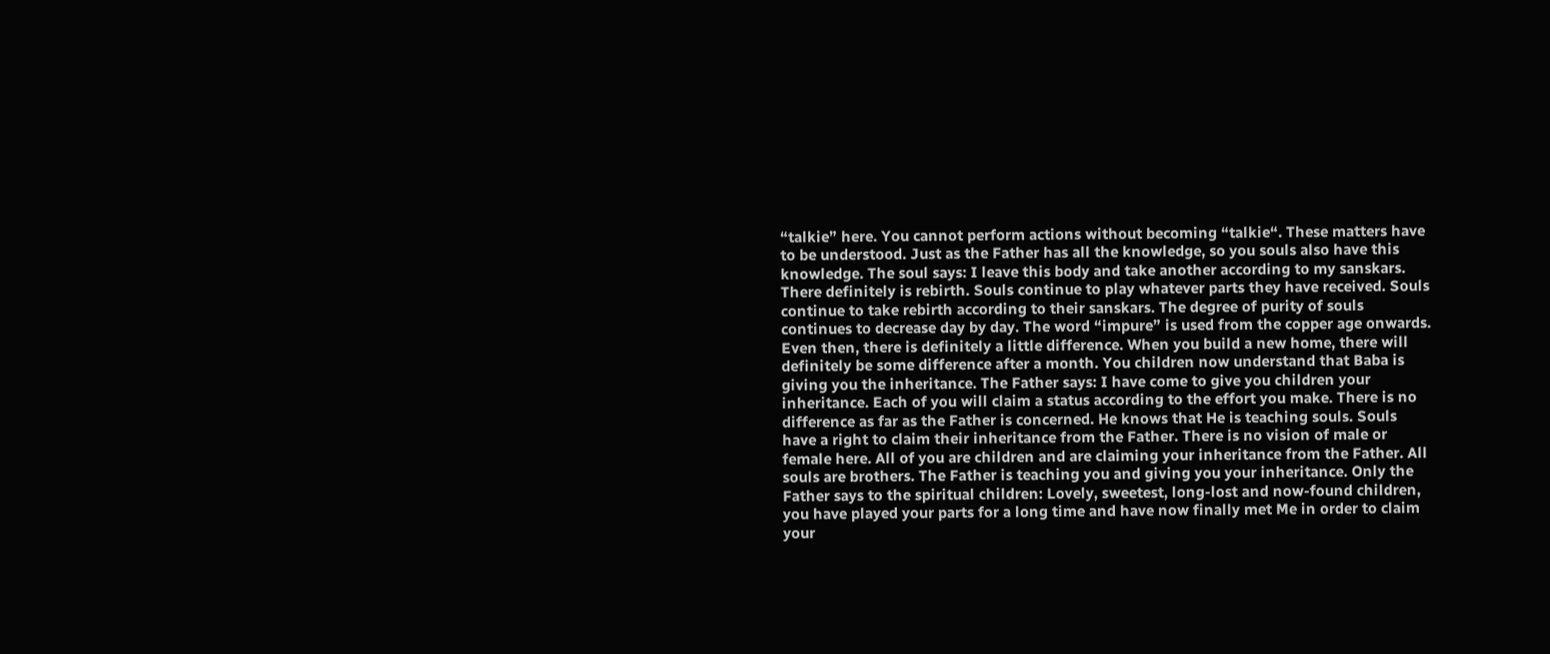“talkie” here. You cannot perform actions without becoming “talkie“. These matters have to be understood. Just as the Father has all the knowledge, so you souls also have this knowledge. The soul says: I leave this body and take another according to my sanskars. There definitely is rebirth. Souls continue to play whatever parts they have received. Souls continue to take rebirth according to their sanskars. The degree of purity of souls continues to decrease day by day. The word “impure” is used from the copper age onwards. Even then, there is definitely a little difference. When you build a new home, there will definitely be some difference after a month. You children now understand that Baba is giving you the inheritance. The Father says: I have come to give you children your inheritance. Each of you will claim a status according to the effort you make. There is no difference as far as the Father is concerned. He knows that He is teaching souls. Souls have a right to claim their inheritance from the Father. There is no vision of male or female here. All of you are children and are claiming your inheritance from the Father. All souls are brothers. The Father is teaching you and giving you your inheritance. Only the Father says to the spiritual children: Lovely, sweetest, long-lost and now-found children, you have played your parts for a long time and have now finally met Me in order to claim your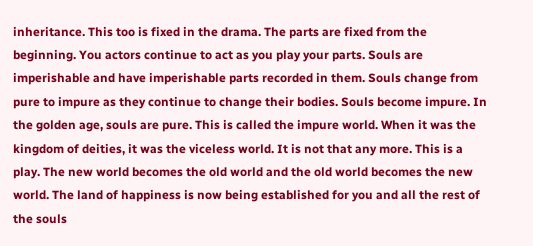inheritance. This too is fixed in the drama. The parts are fixed from the beginning. You actors continue to act as you play your parts. Souls are imperishable and have imperishable parts recorded in them. Souls change from pure to impure as they continue to change their bodies. Souls become impure. In the golden age, souls are pure. This is called the impure world. When it was the kingdom of deities, it was the viceless world. It is not that any more. This is a play. The new world becomes the old world and the old world becomes the new world. The land of happiness is now being established for you and all the rest of the souls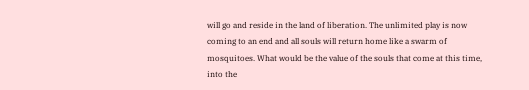will go and reside in the land of liberation. The unlimited play is now coming to an end and all souls will return home like a swarm of mosquitoes. What would be the value of the souls that come at this time, into the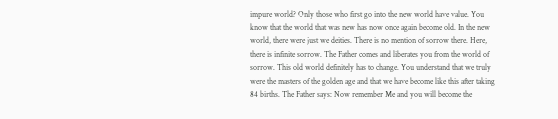impure world? Only those who first go into the new world have value. You know that the world that was new has now once again become old. In the new world, there were just we deities. There is no mention of sorrow there. Here, there is infinite sorrow. The Father comes and liberates you from the world of sorrow. This old world definitely has to change. You understand that we truly were the masters of the golden age and that we have become like this after taking 84 births. The Father says: Now remember Me and you will become the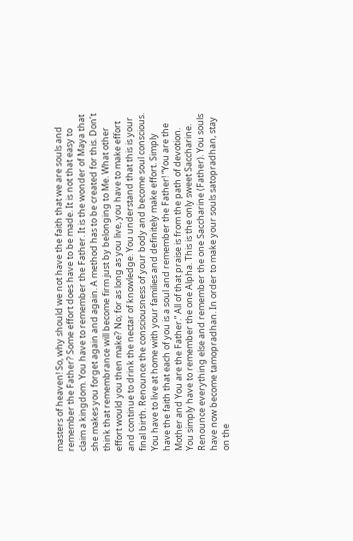masters of heaven! So, why should we not have the faith that we are souls and remember the Father? Some effort does have to be made. It is not that easy to claim a kingdom. You have to remember the Father. It is the wonder of Maya that she makes you forget again and again. A method has to be created for this. Don’t think that remembrance will become firm just by belonging to Me. What other effort would you then make? No; for as long as you live, you have to make effort and continue to drink the nectar of knowledge. You understand that this is your final birth. Renounce the consciousness of your body and become soul conscious. You have to live at home with your families and definitely make effort. Simply have the faith that each of you is a soul and remember the Father! “You are the Mother and You are the Father.” All of that praise is from the path of devotion. You simply have to remember the one Alpha. This is the only sweet Saccharine. Renounce everything else and remember the one Saccharine (Father). You souls have now become tamopradhan. In order to make your souls satopradhan, stay on the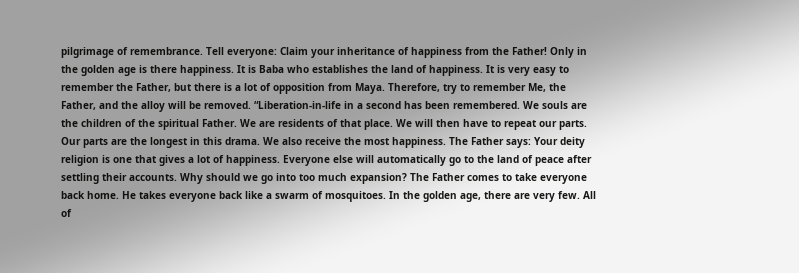pilgrimage of remembrance. Tell everyone: Claim your inheritance of happiness from the Father! Only in the golden age is there happiness. It is Baba who establishes the land of happiness. It is very easy to remember the Father, but there is a lot of opposition from Maya. Therefore, try to remember Me, the Father, and the alloy will be removed. “Liberation-in-life in a second has been remembered. We souls are the children of the spiritual Father. We are residents of that place. We will then have to repeat our parts. Our parts are the longest in this drama. We also receive the most happiness. The Father says: Your deity religion is one that gives a lot of happiness. Everyone else will automatically go to the land of peace after settling their accounts. Why should we go into too much expansion? The Father comes to take everyone back home. He takes everyone back like a swarm of mosquitoes. In the golden age, there are very few. All of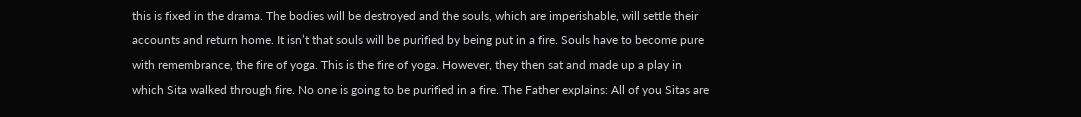this is fixed in the drama. The bodies will be destroyed and the souls, which are imperishable, will settle their accounts and return home. It isn’t that souls will be purified by being put in a fire. Souls have to become pure with remembrance, the fire of yoga. This is the fire of yoga. However, they then sat and made up a play in which Sita walked through fire. No one is going to be purified in a fire. The Father explains: All of you Sitas are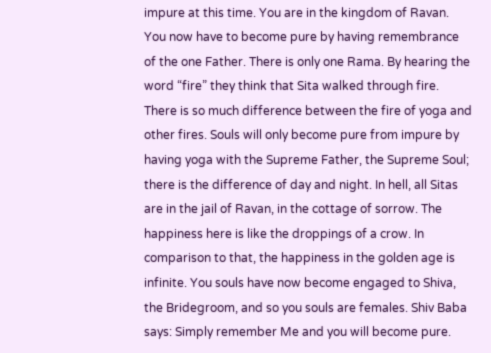impure at this time. You are in the kingdom of Ravan. You now have to become pure by having remembrance of the one Father. There is only one Rama. By hearing the word “fire” they think that Sita walked through fire. There is so much difference between the fire of yoga and other fires. Souls will only become pure from impure by having yoga with the Supreme Father, the Supreme Soul; there is the difference of day and night. In hell, all Sitas are in the jail of Ravan, in the cottage of sorrow. The happiness here is like the droppings of a crow. In comparison to that, the happiness in the golden age is infinite. You souls have now become engaged to Shiva, the Bridegroom, and so you souls are females. Shiv Baba says: Simply remember Me and you will become pure.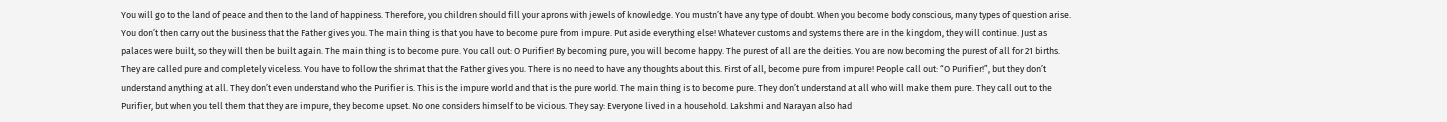You will go to the land of peace and then to the land of happiness. Therefore, you children should fill your aprons with jewels of knowledge. You mustn’t have any type of doubt. When you become body conscious, many types of question arise. You don’t then carry out the business that the Father gives you. The main thing is that you have to become pure from impure. Put aside everything else! Whatever customs and systems there are in the kingdom, they will continue. Just as palaces were built, so they will then be built again. The main thing is to become pure. You call out: O Purifier! By becoming pure, you will become happy. The purest of all are the deities. You are now becoming the purest of all for 21 births. They are called pure and completely viceless. You have to follow the shrimat that the Father gives you. There is no need to have any thoughts about this. First of all, become pure from impure! People call out: “O Purifier!”, but they don’t understand anything at all. They don’t even understand who the Purifier is. This is the impure world and that is the pure world. The main thing is to become pure. They don’t understand at all who will make them pure. They call out to the Purifier, but when you tell them that they are impure, they become upset. No one considers himself to be vicious. They say: Everyone lived in a household. Lakshmi and Narayan also had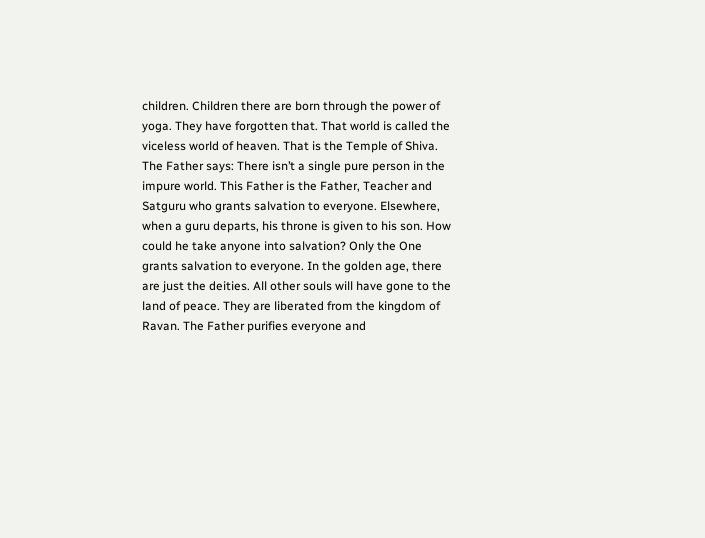children. Children there are born through the power of yoga. They have forgotten that. That world is called the viceless world of heaven. That is the Temple of Shiva. The Father says: There isn’t a single pure person in the impure world. This Father is the Father, Teacher and Satguru who grants salvation to everyone. Elsewhere, when a guru departs, his throne is given to his son. How could he take anyone into salvation? Only the One grants salvation to everyone. In the golden age, there are just the deities. All other souls will have gone to the land of peace. They are liberated from the kingdom of Ravan. The Father purifies everyone and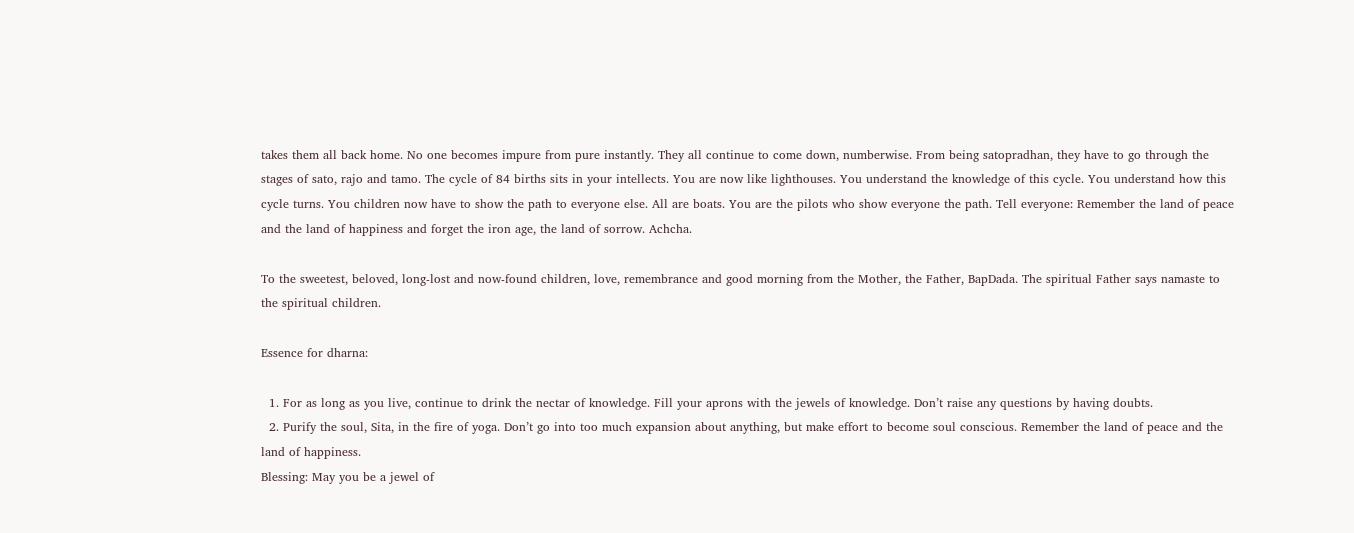takes them all back home. No one becomes impure from pure instantly. They all continue to come down, numberwise. From being satopradhan, they have to go through the stages of sato, rajo and tamo. The cycle of 84 births sits in your intellects. You are now like lighthouses. You understand the knowledge of this cycle. You understand how this cycle turns. You children now have to show the path to everyone else. All are boats. You are the pilots who show everyone the path. Tell everyone: Remember the land of peace and the land of happiness and forget the iron age, the land of sorrow. Achcha.

To the sweetest, beloved, long-lost and now-found children, love, remembrance and good morning from the Mother, the Father, BapDada. The spiritual Father says namaste to the spiritual children.

Essence for dharna:

  1. For as long as you live, continue to drink the nectar of knowledge. Fill your aprons with the jewels of knowledge. Don’t raise any questions by having doubts.
  2. Purify the soul, Sita, in the fire of yoga. Don’t go into too much expansion about anything, but make effort to become soul conscious. Remember the land of peace and the land of happiness.
Blessing: May you be a jewel of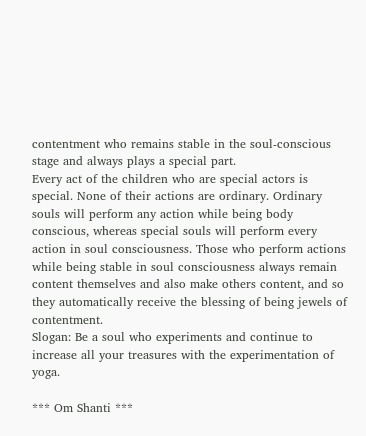contentment who remains stable in the soul-conscious stage and always plays a special part.
Every act of the children who are special actors is special. None of their actions are ordinary. Ordinary souls will perform any action while being body conscious, whereas special souls will perform every action in soul consciousness. Those who perform actions while being stable in soul consciousness always remain content themselves and also make others content, and so they automatically receive the blessing of being jewels of contentment.
Slogan: Be a soul who experiments and continue to increase all your treasures with the experimentation of yoga.

*** Om Shanti ***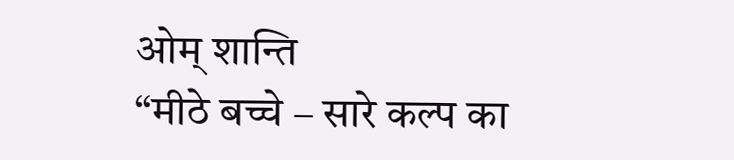ओम् शान्ति
“मीठे बच्चे – सारे कल्प का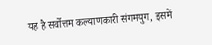यह है सर्वोत्तम कल्याणकारी संगमयुग, इसमें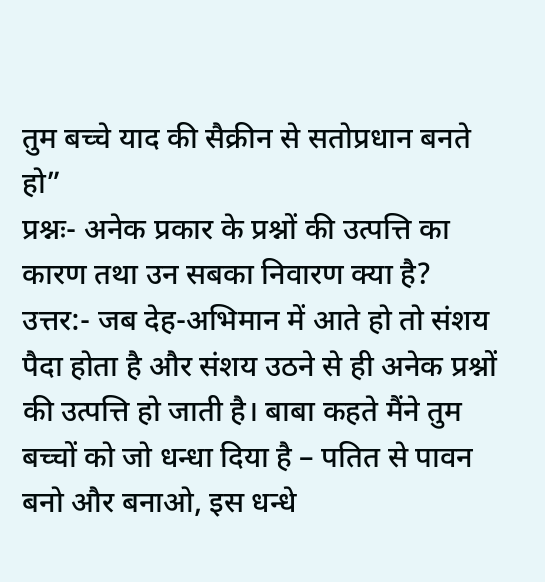तुम बच्चे याद की सैक्रीन से सतोप्रधान बनते हो”
प्रश्नः- अनेक प्रकार के प्रश्नों की उत्पत्ति का कारण तथा उन सबका निवारण क्या है?
उत्तर:- जब देह-अभिमान में आते हो तो संशय पैदा होता है और संशय उठने से ही अनेक प्रश्नों की उत्पत्ति हो जाती है। बाबा कहते मैंने तुम बच्चों को जो धन्धा दिया है – पतित से पावन बनो और बनाओ, इस धन्धे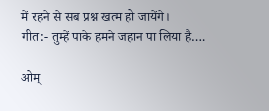में रहने से सब प्रश्न खत्म हो जायेंगे।
गीत:- तुम्हें पाके हमने जहान पा लिया है….

ओम्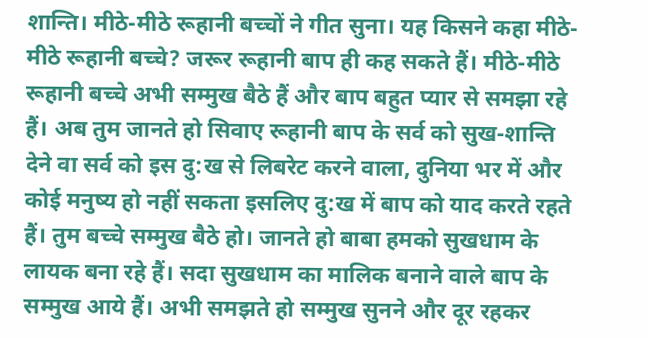शान्ति। मीठे-मीठे रूहानी बच्चों ने गीत सुना। यह किसने कहा मीठे-मीठे रूहानी बच्चे? जरूर रूहानी बाप ही कह सकते हैं। मीठे-मीठे रूहानी बच्चे अभी सम्मुख बैठे हैं और बाप बहुत प्यार से समझा रहे हैं। अब तुम जानते हो सिवाए रूहानी बाप के सर्व को सुख-शान्ति देने वा सर्व को इस दु:ख से लिबरेट करने वाला, दुनिया भर में और कोई मनुष्य हो नहीं सकता इसलिए दु:ख में बाप को याद करते रहते हैं। तुम बच्चे सम्मुख बैठे हो। जानते हो बाबा हमको सुखधाम के लायक बना रहे हैं। सदा सुखधाम का मालिक बनाने वाले बाप के सम्मुख आये हैं। अभी समझते हो सम्मुख सुनने और दूर रहकर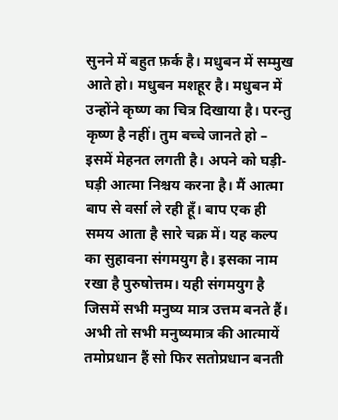सुनने में बहुत फ़र्क है। मधुबन में सम्मुख आते हो। मधुबन मशहूर है। मधुबन में उन्होंने कृष्ण का चित्र दिखाया है। परन्तु कृष्ण है नहीं। तुम बच्चे जानते हो – इसमें मेहनत लगती है। अपने को घड़ी-घड़ी आत्मा निश्चय करना है। मैं आत्मा बाप से वर्सा ले रही हूँ। बाप एक ही समय आता है सारे चक्र में। यह कल्प का सुहावना संगमयुग है। इसका नाम रखा है पुरुषोत्तम। यही संगमयुग है जिसमें सभी मनुष्य मात्र उत्तम बनते हैं। अभी तो सभी मनुष्यमात्र की आत्मायें तमोप्रधान हैं सो फिर सतोप्रधान बनती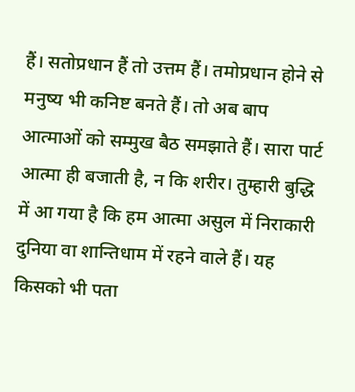हैं। सतोप्रधान हैं तो उत्तम हैं। तमोप्रधान होने से मनुष्य भी कनिष्ट बनते हैं। तो अब बाप आत्माओं को सम्मुख बैठ समझाते हैं। सारा पार्ट आत्मा ही बजाती है, न कि शरीर। तुम्हारी बुद्धि में आ गया है कि हम आत्मा असुल में निराकारी दुनिया वा शान्तिधाम में रहने वाले हैं। यह किसको भी पता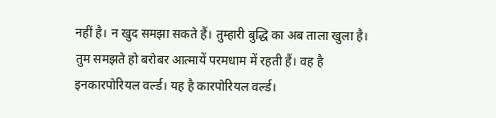नहीं है। न खुद समझा सकते हैं। तुम्हारी बुद्धि का अब ताला खुला है। तुम समझते हो बरोबर आत्मायें परमधाम में रहती हैं। वह है इनकारपोरियल वर्ल्ड। यह है कारपोरियल वर्ल्ड।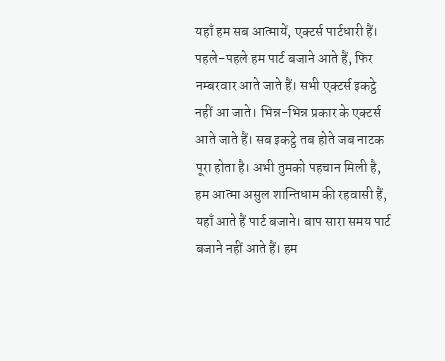यहाँ हम सब आत्मायें, एक्टर्स पार्टधारी हैं। पहले-पहले हम पार्ट बजाने आते हैं, फिर नम्बरवार आते जाते हैं। सभी एक्टर्स इकट्ठे नहीं आ जाते। भिन्न-भिन्न प्रकार के एक्टर्स आते जाते हैं। सब इकट्ठे तब होते जब नाटक पूरा होता है। अभी तुमको पहचान मिली है, हम आत्मा असुल शान्तिधाम की रहवासी हैं, यहाँ आते हैं पार्ट बजाने। बाप सारा समय पार्ट बजाने नहीं आते हैं। हम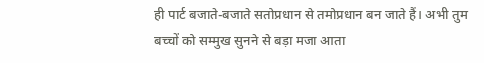ही पार्ट बजाते-बजाते सतोप्रधान से तमोप्रधान बन जाते हैं। अभी तुम बच्चों को सम्मुख सुनने से बड़ा मजा आता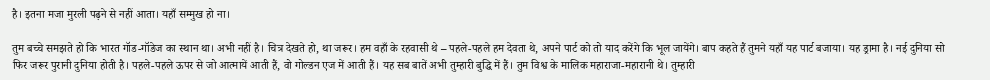है। इतना मजा मुरली पढ़ने से नहीं आता। यहाँ सम्मुख हो ना।

तुम बच्चे समझते हो कि भारत गॉड-गॉडेज का स्थान था। अभी नहीं है। चित्र देखते हो, था जरूर। हम वहाँ के रहवासी थे – पहले-पहले हम देवता थे, अपने पार्ट को तो याद करेंगे कि भूल जायेंगे। बाप कहते हैं तुमने यहाँ यह पार्ट बजाया। यह ड्रामा है। नई दुनिया सो फिर जरूर पुरानी दुनिया होती है। पहले-पहले ऊपर से जो आत्मायें आती हैं, वो गोल्डन एज में आती हैं। यह सब बातें अभी तुम्हारी बुद्धि में हैं। तुम विश्व के मालिक महाराजा-महारानी थे। तुम्हारी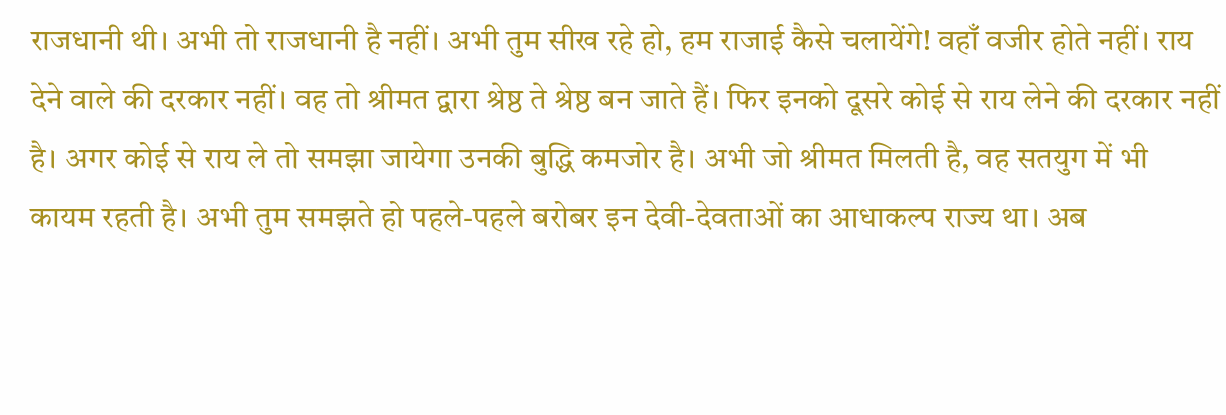राजधानी थी। अभी तो राजधानी है नहीं। अभी तुम सीख रहे हो, हम राजाई कैसे चलायेंगे! वहाँ वजीर होते नहीं। राय देने वाले की दरकार नहीं। वह तो श्रीमत द्वारा श्रेष्ठ ते श्रेष्ठ बन जाते हैं। फिर इनको दूसरे कोई से राय लेने की दरकार नहीं है। अगर कोई से राय ले तो समझा जायेगा उनकी बुद्धि कमजोर है। अभी जो श्रीमत मिलती है, वह सतयुग में भी कायम रहती है। अभी तुम समझते हो पहले-पहले बरोबर इन देवी-देवताओं का आधाकल्प राज्य था। अब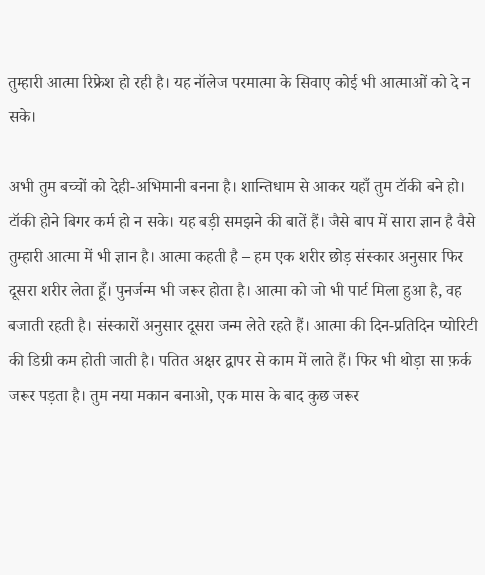तुम्हारी आत्मा रिफ्रेश हो रही है। यह नॉलेज परमात्मा के सिवाए कोई भी आत्माओं को दे न सके।

अभी तुम बच्चों को देही-अभिमानी बनना है। शान्तिधाम से आकर यहाँ तुम टॉकी बने हो। टॉकी होने बिगर कर्म हो न सके। यह बड़ी समझने की बातें हैं। जैसे बाप में सारा ज्ञान है वैसे तुम्हारी आत्मा में भी ज्ञान है। आत्मा कहती है – हम एक शरीर छोड़ संस्कार अनुसार फिर दूसरा शरीर लेता हूँ। पुनर्जन्म भी जरूर होता है। आत्मा को जो भी पार्ट मिला हुआ है, वह बजाती रहती है। संस्कारों अनुसार दूसरा जन्म लेते रहते हैं। आत्मा की दिन-प्रतिदिन प्योरिटी की डिग्री कम होती जाती है। पतित अक्षर द्वापर से काम में लाते हैं। फिर भी थोड़ा सा फ़र्क जरूर पड़ता है। तुम नया मकान बनाओ, एक मास के बाद कुछ जरूर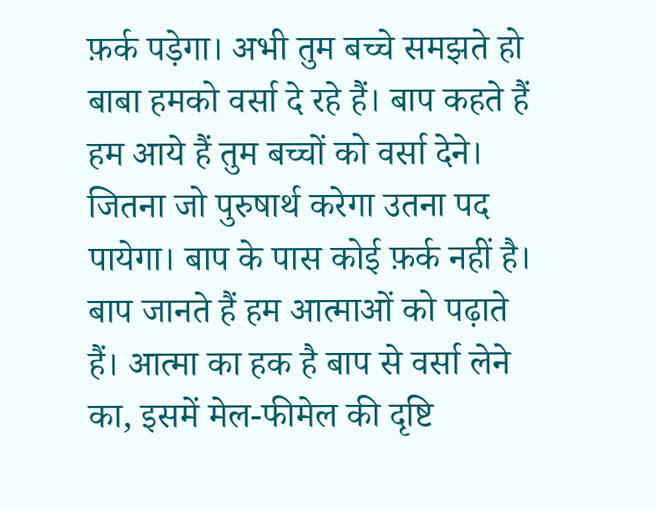फ़र्क पड़ेगा। अभी तुम बच्चे समझते हो बाबा हमको वर्सा दे रहे हैं। बाप कहते हैं हम आये हैं तुम बच्चों को वर्सा देने। जितना जो पुरुषार्थ करेगा उतना पद पायेगा। बाप के पास कोई फ़र्क नहीं है। बाप जानते हैं हम आत्माओं को पढ़ाते हैं। आत्मा का हक है बाप से वर्सा लेने का, इसमें मेल-फीमेल की दृष्टि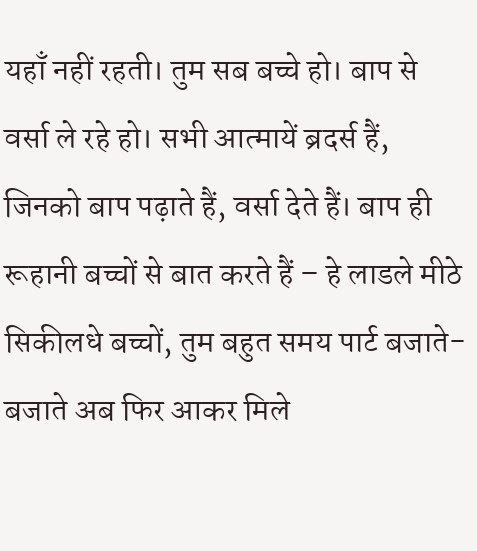यहाँ नहीं रहती। तुम सब बच्चे हो। बाप से वर्सा ले रहे हो। सभी आत्मायें ब्रदर्स हैं, जिनको बाप पढ़ाते हैं, वर्सा देते हैं। बाप ही रूहानी बच्चों से बात करते हैं – हे लाडले मीठे सिकीलधे बच्चों, तुम बहुत समय पार्ट बजाते-बजाते अब फिर आकर मिले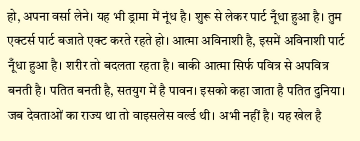हो, अपना वर्सा लेने। यह भी ड्रामा में नूंध है। शुरू से लेकर पार्ट नूँधा हुआ है। तुम एक्टर्स पार्ट बजाते एक्ट करते रहते हो। आत्मा अविनाशी है, इसमें अविनाशी पार्ट नूँधा हुआ है। शरीर तो बदलता रहता है। बाकी आत्मा सिर्फ पवित्र से अपवित्र बनती है। पतित बनती है, सतयुग में है पावन। इसको कहा जाता है पतित दुनिया। जब देवताओं का राज्य था तो वाइसलेस वर्ल्ड थी। अभी नहीं है। यह खेल है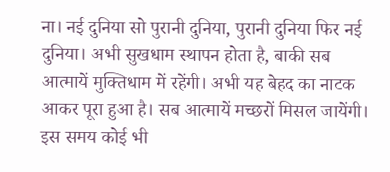ना। नई दुनिया सो पुरानी दुनिया, पुरानी दुनिया फिर नई दुनिया। अभी सुखधाम स्थापन होता है, बाकी सब आत्मायें मुक्तिधाम में रहेंगी। अभी यह बेहद का नाटक आकर पूरा हुआ है। सब आत्मायें मच्छरों मिसल जायेंगी। इस समय कोई भी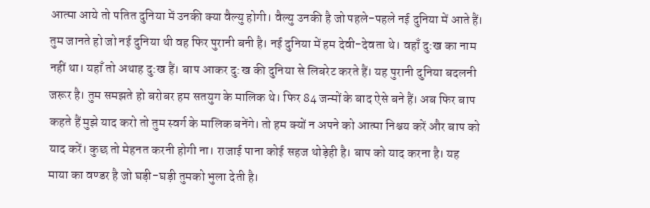आत्मा आये तो पतित दुनिया में उनकी क्या वैल्यु होगी। वैल्यु उनकी है जो पहले-पहले नई दुनिया में आते हैं। तुम जानते हो जो नई दुनिया थी वह फिर पुरानी बनी है। नई दुनिया में हम देवी-देवता थे। वहाँ दु:ख का नाम नहीं था। यहाँ तो अथाह दु:ख हैं। बाप आकर दु:ख की दुनिया से लिबरेट करते हैं। यह पुरानी दुनिया बदलनी जरूर है। तुम समझते हो बरोबर हम सतयुग के मालिक थे। फिर 84 जन्मों के बाद ऐसे बने हैं। अब फिर बाप कहते हैं मुझे याद करो तो तुम स्वर्ग के मालिक बनेंगे। तो हम क्यों न अपने को आत्मा निश्चय करें और बाप को याद करें। कुछ तो मेहनत करनी होगी ना। राजाई पाना कोई सहज थोड़ेही है। बाप को याद करना है। यह माया का वण्डर है जो घड़ी-घड़ी तुमको भुला देती है।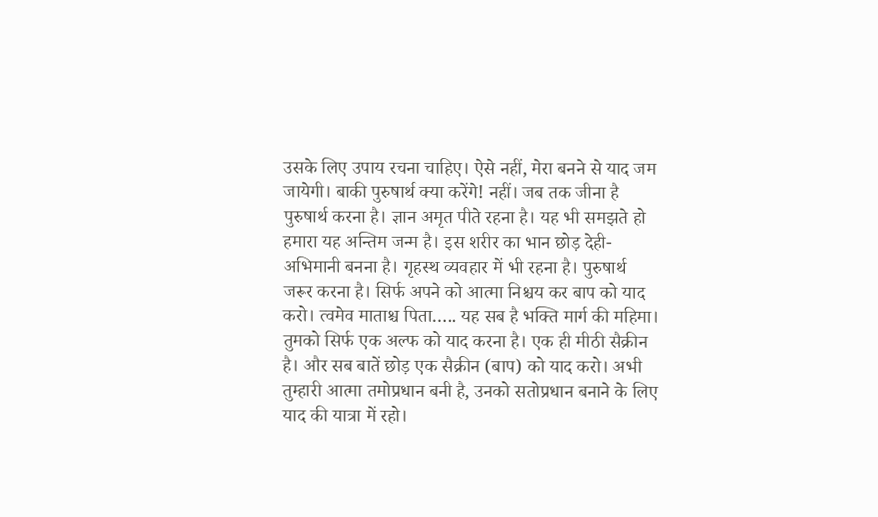उसके लिए उपाय रचना चाहिए। ऐसे नहीं, मेरा बनने से याद जम जायेगी। बाकी पुरुषार्थ क्या करेंगे! नहीं। जब तक जीना है पुरुषार्थ करना है। ज्ञान अमृत पीते रहना है। यह भी समझते हो हमारा यह अन्तिम जन्म है। इस शरीर का भान छोड़ देही-अभिमानी बनना है। गृहस्थ व्यवहार में भी रहना है। पुरुषार्थ जरूर करना है। सिर्फ अपने को आत्मा निश्चय कर बाप को याद करो। त्वमेव माताश्च पिता….. यह सब है भक्ति मार्ग की महिमा। तुमको सिर्फ एक अल्फ को याद करना है। एक ही मीठी सैक्रीन है। और सब बातें छोड़ एक सैक्रीन (बाप) को याद करो। अभी तुम्हारी आत्मा तमोप्रधान बनी है, उनको सतोप्रधान बनाने के लिए याद की यात्रा में रहो।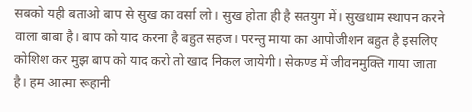सबको यही बताओ बाप से सुख का वर्सा लो। सुख होता ही है सतयुग में। सुखधाम स्थापन करने वाला बाबा है। बाप को याद करना है बहुत सहज। परन्तु माया का आपोजीशन बहुत है इसलिए कोशिश कर मुझ बाप को याद करो तो खाद निकल जायेगी। सेकण्ड में जीवनमुक्ति गाया जाता है। हम आत्मा रूहानी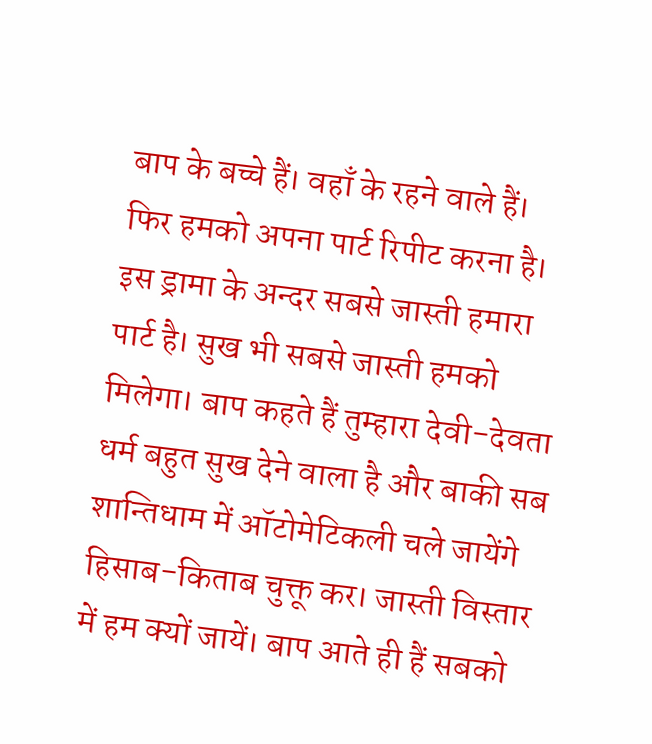बाप के बच्चे हैं। वहाँ के रहने वाले हैं। फिर हमको अपना पार्ट रिपीट करना है। इस ड्रामा के अन्दर सबसे जास्ती हमारा पार्ट है। सुख भी सबसे जास्ती हमको मिलेगा। बाप कहते हैं तुम्हारा देवी-देवता धर्म बहुत सुख देने वाला है और बाकी सब शान्तिधाम में ऑटोमेटिकली चले जायेंगे हिसाब-किताब चुक्तू कर। जास्ती विस्तार में हम क्यों जायें। बाप आते ही हैं सबको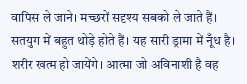वापिस ले जाने। मच्छरों सदृश्य सबको ले जाते हैं। सतयुग में बहुत थोड़े होते हैं। यह सारी ड्रामा में नूँध है। शरीर खत्म हो जायेंगे। आत्मा जो अविनाशी है वह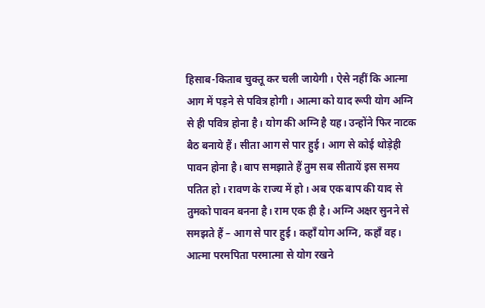हिसाब-किताब चुक्तू कर चली जायेगी। ऐसे नहीं कि आत्मा आग में पड़ने से पवित्र होगी। आत्मा को याद रूपी योग अग्नि से ही पवित्र होना है। योग की अग्नि है यह। उन्होंने फिर नाटक बैठ बनाये हैं। सीता आग से पार हुई। आग से कोई थोड़ेही पावन होना है। बाप समझाते हैं तुम सब सीतायें इस समय पतित हो। रावण के राज्य में हो। अब एक बाप की याद से तुमको पावन बनना है। राम एक ही है। अग्नि अक्षर सुनने से समझते हैं – आग से पार हुई। कहाँ योग अग्नि, कहाँ वह। आत्मा परमपिता परमात्मा से योग रखने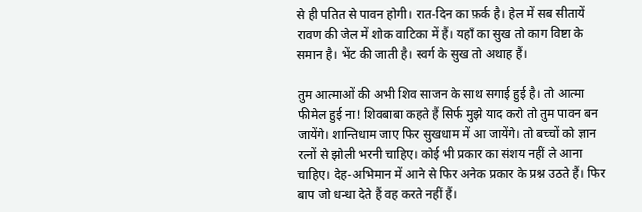से ही पतित से पावन होगी। रात-दिन का फ़र्क है। हेल में सब सीतायें रावण की जेल में शोक वाटिका में हैं। यहाँ का सुख तो काग विष्टा के समान है। भेंट की जाती है। स्वर्ग के सुख तो अथाह हैं।

तुम आत्माओं की अभी शिव साजन के साथ सगाई हुई है। तो आत्मा फीमेल हुई ना! शिवबाबा कहते हैं सिर्फ मुझे याद करो तो तुम पावन बन जायेंगे। शान्तिधाम जाए फिर सुखधाम में आ जायेंगे। तो बच्चों को ज्ञान रत्नों से झोली भरनी चाहिए। कोई भी प्रकार का संशय नहीं ले आना चाहिए। देह-अभिमान में आने से फिर अनेक प्रकार के प्रश्न उठते हैं। फिर बाप जो धन्धा देते हैं वह करते नहीं हैं।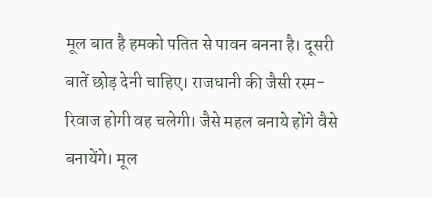मूल बात है हमको पतित से पावन बनना है। दूसरी बातें छोड़ देनी चाहिए। राजधानी की जैसी रस्म-रिवाज होगी वह चलेगी। जैसे महल बनाये होंगे वैसे बनायेंगे। मूल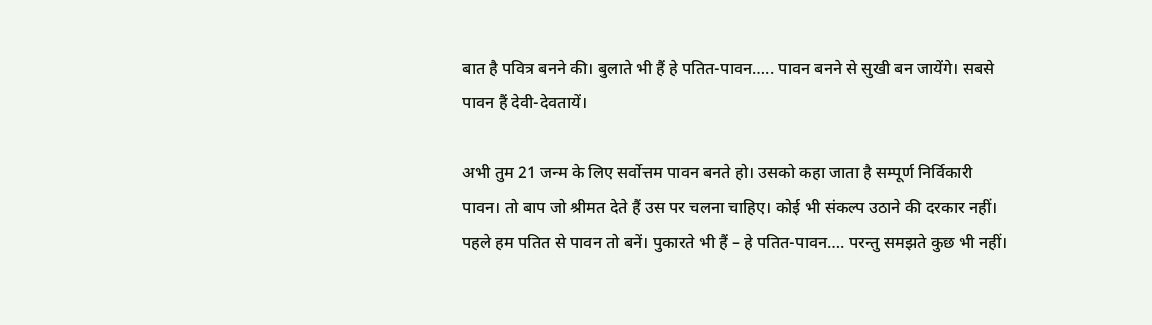बात है पवित्र बनने की। बुलाते भी हैं हे पतित-पावन….. पावन बनने से सुखी बन जायेंगे। सबसे पावन हैं देवी-देवतायें।

अभी तुम 21 जन्म के लिए सर्वोत्तम पावन बनते हो। उसको कहा जाता है सम्पूर्ण निर्विकारी पावन। तो बाप जो श्रीमत देते हैं उस पर चलना चाहिए। कोई भी संकल्प उठाने की दरकार नहीं। पहले हम पतित से पावन तो बनें। पुकारते भी हैं – हे पतित-पावन…. परन्तु समझते कुछ भी नहीं।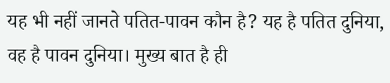यह भी नहीं जानते पतित-पावन कौन है? यह है पतित दुनिया, वह है पावन दुनिया। मुख्य बात है ही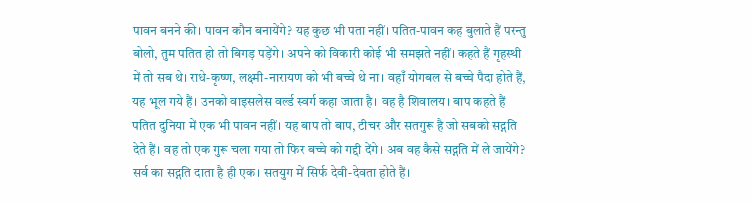पावन बनने की। पावन कौन बनायेंगे? यह कुछ भी पता नहीं। पतित-पावन कह बुलाते हैं परन्तु बोलो, तुम पतित हो तो बिगड़ पड़ेंगे। अपने को विकारी कोई भी समझते नहीं। कहते हैं गृहस्थी में तो सब थे। राधे-कृष्ण, लक्ष्मी-नारायण को भी बच्चे थे ना। वहाँ योगबल से बच्चे पैदा होते हैं, यह भूल गये हैं। उनको वाइसलेस वर्ल्ड स्वर्ग कहा जाता है। वह है शिवालय। बाप कहते हैं पतित दुनिया में एक भी पावन नहीं। यह बाप तो बाप, टीचर और सतगुरू है जो सबको सद्गति देते हैं। वह तो एक गुरू चला गया तो फिर बच्चे को गद्दी देंगे। अब वह कैसे सद्गति में ले जायेंगे? सर्व का सद्गति दाता है ही एक। सतयुग में सिर्फ देवी-देवता होते हैं।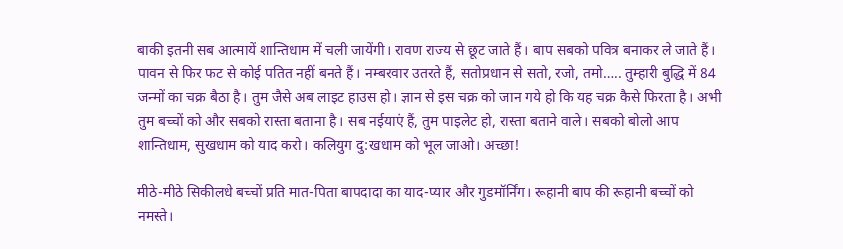बाकी इतनी सब आत्मायें शान्तिधाम में चली जायेंगी। रावण राज्य से छूट जाते हैं। बाप सबको पवित्र बनाकर ले जाते हैं। पावन से फिर फट से कोई पतित नहीं बनते हैं। नम्बरवार उतरते हैं, सतोप्रधान से सतो, रजो, तमो….. तुम्हारी बुद्धि में 84 जन्मों का चक्र बैठा है। तुम जैसे अब लाइट हाउस हो। ज्ञान से इस चक्र को जान गये हो कि यह चक्र कैसे फिरता है। अभी तुम बच्चों को और सबको रास्ता बताना है। सब नईयाएं हैं, तुम पाइलेट हो, रास्ता बताने वाले। सबको बोलो आप शान्तिधाम, सुखधाम को याद करो। कलियुग दु:खधाम को भूल जाओ। अच्छा!

मीठे-मीठे सिकीलधे बच्चों प्रति मात-पिता बापदादा का याद-प्यार और गुडमॉर्निंग। रूहानी बाप की रूहानी बच्चों को नमस्ते।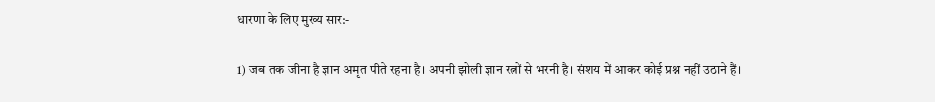धारणा के लिए मुख्य सार:-

1) जब तक जीना है ज्ञान अमृत पीते रहना है। अपनी झोली ज्ञान रत्नों से भरनी है। संशय में आकर कोई प्रश्न नहीं उठाने हैं।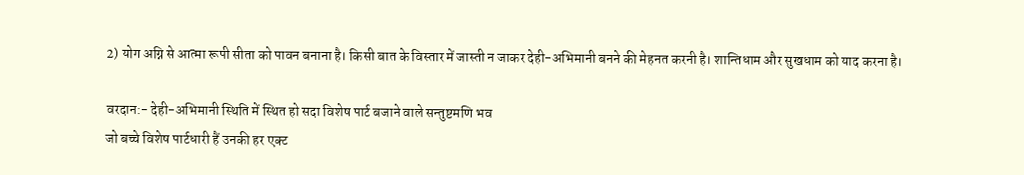2) योग अग्नि से आत्मा रूपी सीता को पावन बनाना है। किसी बात के विस्तार में जास्ती न जाकर देही-अभिमानी बनने की मेहनत करनी है। शान्तिधाम और सुखधाम को याद करना है।

वरदान:- देही-अभिमानी स्थिति में स्थित हो सदा विशेष पार्ट बजाने वाले सन्तुष्टमणि भव
जो बच्चे विशेष पार्टधारी हैं उनकी हर एक्ट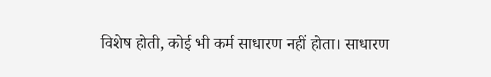विशेष होती, कोई भी कर्म साधारण नहीं होता। साधारण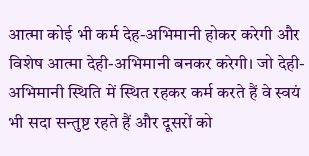आत्मा कोई भी कर्म देह-अभिमानी होकर करेगी और विशेष आत्मा देही-अभिमानी बनकर करेगी। जो देही-अभिमानी स्थिति में स्थित रहकर कर्म करते हैं वे स्वयं भी सदा सन्तुष्ट रहते हैं और दूसरों को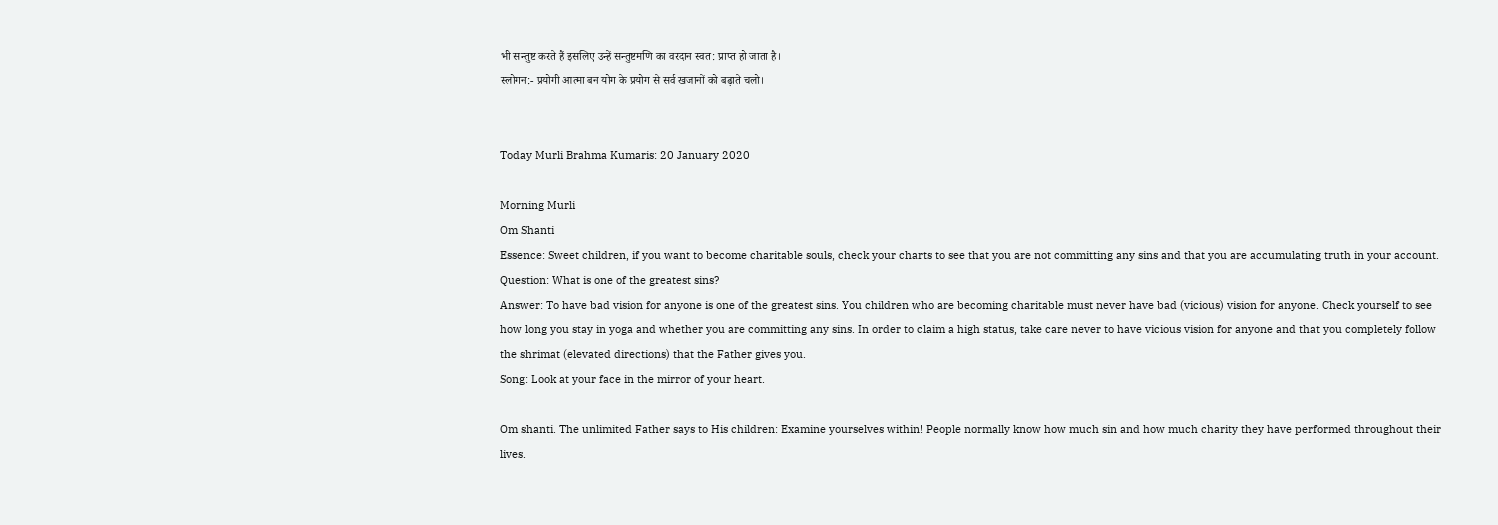भी सन्तुष्ट करते हैं इसलिए उन्हें सन्तुष्टमणि का वरदान स्वत: प्राप्त हो जाता है।
स्लोगन:- प्रयोगी आत्मा बन योग के प्रयोग से सर्व खजानों को बढ़ाते चलो।


Today Murli Brahma Kumaris: 20 January 2020

Morning Murli
Om Shanti
Essence: Sweet children, if you want to become charitable souls, check your charts to see that you are not committing any sins and that you are accumulating truth in your account.
Question: What is one of the greatest sins?
Answer: To have bad vision for anyone is one of the greatest sins. You children who are becoming charitable must never have bad (vicious) vision for anyone. Check yourself to see how long you stay in yoga and whether you are committing any sins. In order to claim a high status, take care never to have vicious vision for anyone and that you completely follow the shrimat (elevated directions) that the Father gives you.
Song: Look at your face in the mirror of your heart.

Om shanti. The unlimited Father says to His children: Examine yourselves within! People normally know how much sin and how much charity they have performed throughout their lives.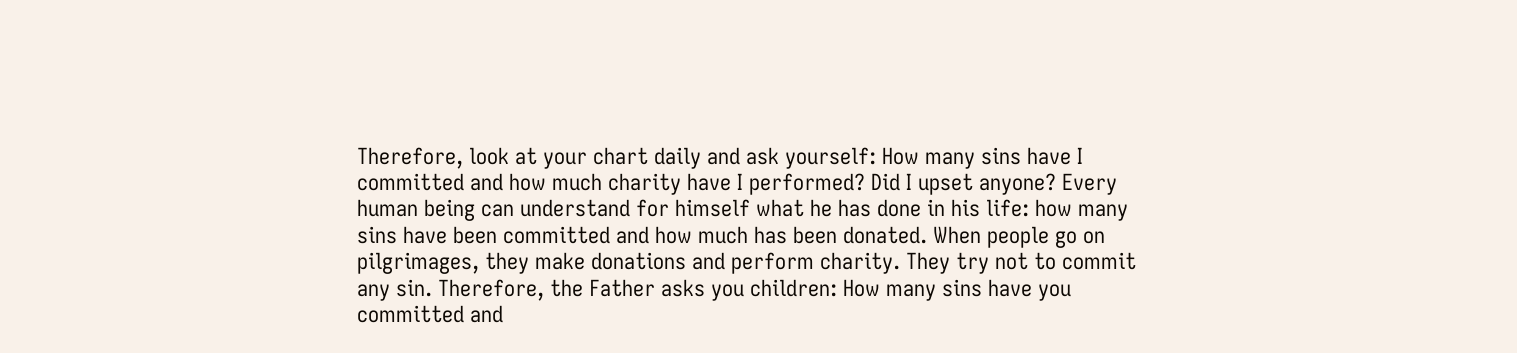Therefore, look at your chart daily and ask yourself: How many sins have I committed and how much charity have I performed? Did I upset anyone? Every human being can understand for himself what he has done in his life: how many sins have been committed and how much has been donated. When people go on pilgrimages, they make donations and perform charity. They try not to commit any sin. Therefore, the Father asks you children: How many sins have you committed and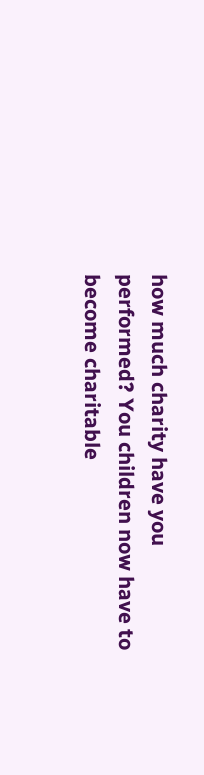how much charity have you performed? You children now have to become charitable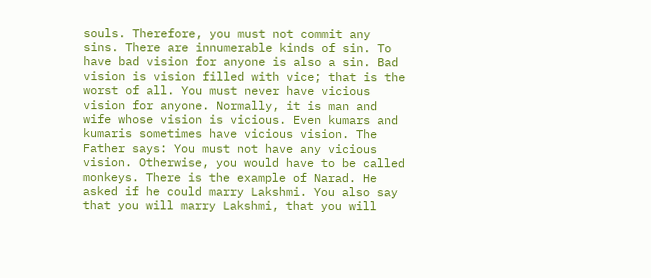souls. Therefore, you must not commit any sins. There are innumerable kinds of sin. To have bad vision for anyone is also a sin. Bad vision is vision filled with vice; that is the worst of all. You must never have vicious vision for anyone. Normally, it is man and wife whose vision is vicious. Even kumars and kumaris sometimes have vicious vision. The Father says: You must not have any vicious vision. Otherwise, you would have to be called monkeys. There is the example of Narad. He asked if he could marry Lakshmi. You also say that you will marry Lakshmi, that you will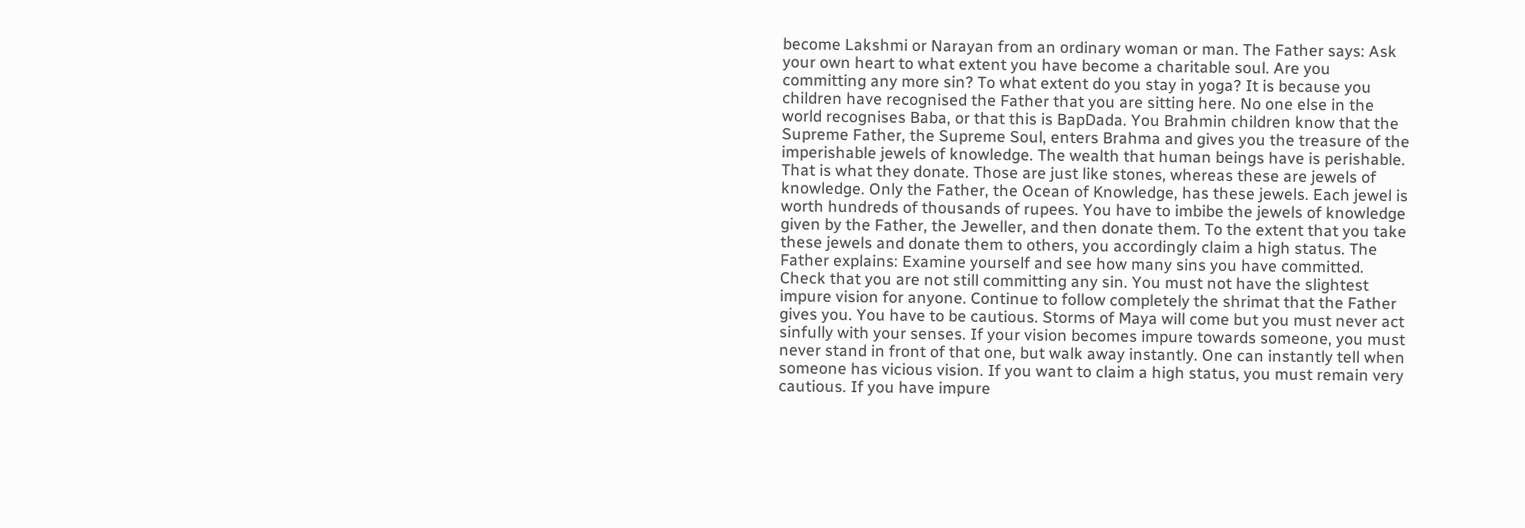become Lakshmi or Narayan from an ordinary woman or man. The Father says: Ask your own heart to what extent you have become a charitable soul. Are you committing any more sin? To what extent do you stay in yoga? It is because you children have recognised the Father that you are sitting here. No one else in the world recognises Baba, or that this is BapDada. You Brahmin children know that the Supreme Father, the Supreme Soul, enters Brahma and gives you the treasure of the imperishable jewels of knowledge. The wealth that human beings have is perishable. That is what they donate. Those are just like stones, whereas these are jewels of knowledge. Only the Father, the Ocean of Knowledge, has these jewels. Each jewel is worth hundreds of thousands of rupees. You have to imbibe the jewels of knowledge given by the Father, the Jeweller, and then donate them. To the extent that you take these jewels and donate them to others, you accordingly claim a high status. The Father explains: Examine yourself and see how many sins you have committed. Check that you are not still committing any sin. You must not have the slightest impure vision for anyone. Continue to follow completely the shrimat that the Father gives you. You have to be cautious. Storms of Maya will come but you must never act sinfully with your senses. If your vision becomes impure towards someone, you must never stand in front of that one, but walk away instantly. One can instantly tell when someone has vicious vision. If you want to claim a high status, you must remain very cautious. If you have impure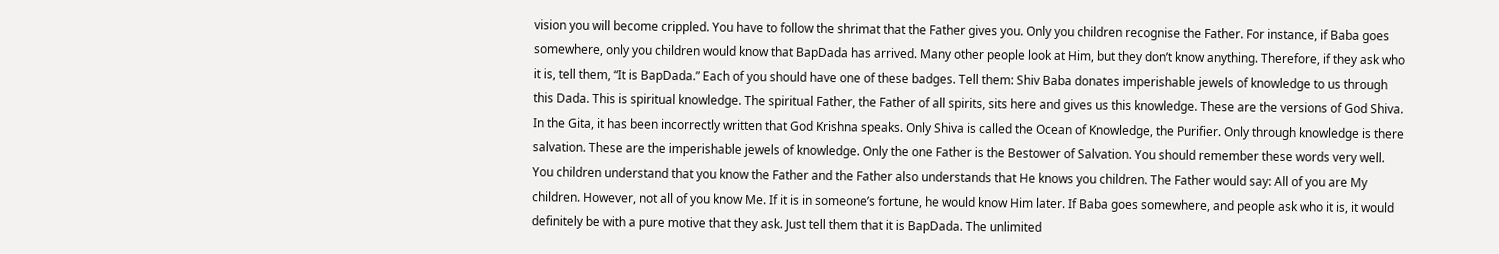vision you will become crippled. You have to follow the shrimat that the Father gives you. Only you children recognise the Father. For instance, if Baba goes somewhere, only you children would know that BapDada has arrived. Many other people look at Him, but they don’t know anything. Therefore, if they ask who it is, tell them, “It is BapDada.” Each of you should have one of these badges. Tell them: Shiv Baba donates imperishable jewels of knowledge to us through this Dada. This is spiritual knowledge. The spiritual Father, the Father of all spirits, sits here and gives us this knowledge. These are the versions of God Shiva. In the Gita, it has been incorrectly written that God Krishna speaks. Only Shiva is called the Ocean of Knowledge, the Purifier. Only through knowledge is there salvation. These are the imperishable jewels of knowledge. Only the one Father is the Bestower of Salvation. You should remember these words very well. You children understand that you know the Father and the Father also understands that He knows you children. The Father would say: All of you are My children. However, not all of you know Me. If it is in someone’s fortune, he would know Him later. If Baba goes somewhere, and people ask who it is, it would definitely be with a pure motive that they ask. Just tell them that it is BapDada. The unlimited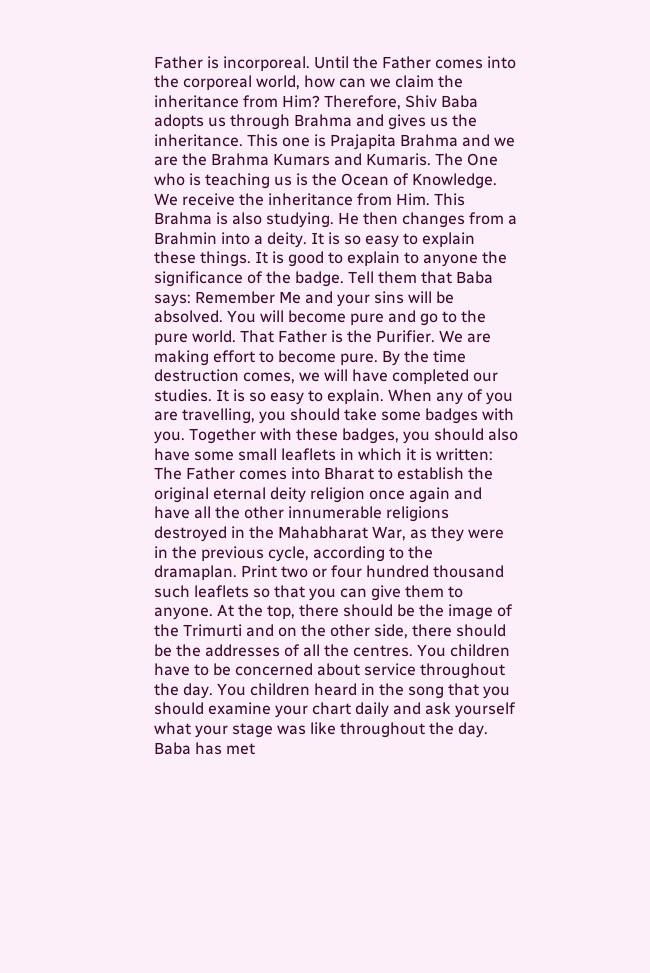Father is incorporeal. Until the Father comes into the corporeal world, how can we claim the inheritance from Him? Therefore, Shiv Baba adopts us through Brahma and gives us the inheritance. This one is Prajapita Brahma and we are the Brahma Kumars and Kumaris. The One who is teaching us is the Ocean of Knowledge. We receive the inheritance from Him. This Brahma is also studying. He then changes from a Brahmin into a deity. It is so easy to explain these things. It is good to explain to anyone the significance of the badge. Tell them that Baba says: Remember Me and your sins will be absolved. You will become pure and go to the pure world. That Father is the Purifier. We are making effort to become pure. By the time destruction comes, we will have completed our studies. It is so easy to explain. When any of you are travelling, you should take some badges with you. Together with these badges, you should also have some small leaflets in which it is written: The Father comes into Bharat to establish the original eternal deity religion once again and have all the other innumerable religions destroyed in the Mahabharat War, as they were in the previous cycle, according to the dramaplan. Print two or four hundred thousand such leaflets so that you can give them to anyone. At the top, there should be the image of the Trimurti and on the other side, there should be the addresses of all the centres. You children have to be concerned about service throughout the day. You children heard in the song that you should examine your chart daily and ask yourself what your stage was like throughout the day. Baba has met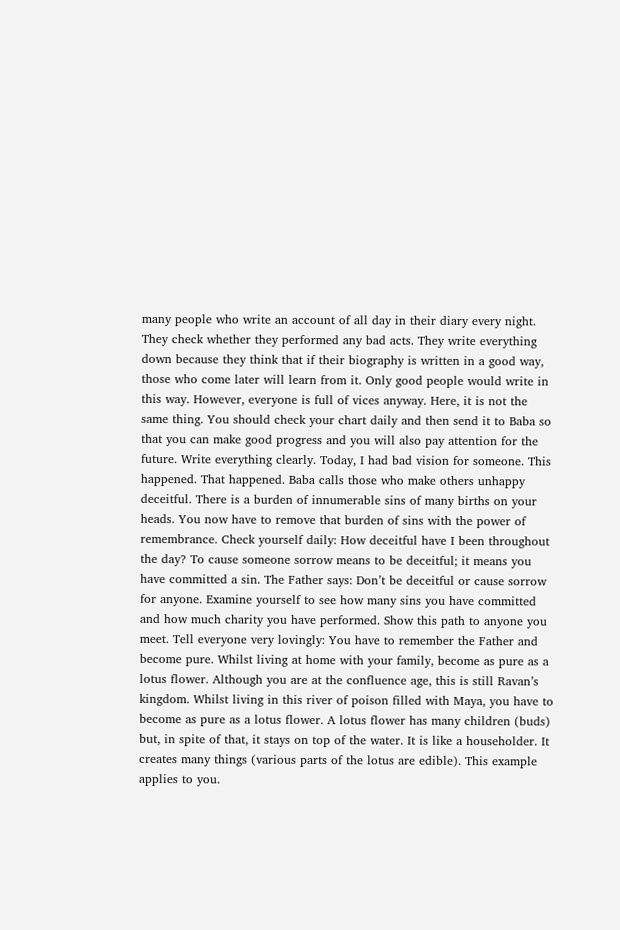many people who write an account of all day in their diary every night. They check whether they performed any bad acts. They write everything down because they think that if their biography is written in a good way, those who come later will learn from it. Only good people would write in this way. However, everyone is full of vices anyway. Here, it is not the same thing. You should check your chart daily and then send it to Baba so that you can make good progress and you will also pay attention for the future. Write everything clearly. Today, I had bad vision for someone. This happened. That happened. Baba calls those who make others unhappy deceitful. There is a burden of innumerable sins of many births on your heads. You now have to remove that burden of sins with the power of remembrance. Check yourself daily: How deceitful have I been throughout the day? To cause someone sorrow means to be deceitful; it means you have committed a sin. The Father says: Don’t be deceitful or cause sorrow for anyone. Examine yourself to see how many sins you have committed and how much charity you have performed. Show this path to anyone you meet. Tell everyone very lovingly: You have to remember the Father and become pure. Whilst living at home with your family, become as pure as a lotus flower. Although you are at the confluence age, this is still Ravan’s kingdom. Whilst living in this river of poison filled with Maya, you have to become as pure as a lotus flower. A lotus flower has many children (buds) but, in spite of that, it stays on top of the water. It is like a householder. It creates many things (various parts of the lotus are edible). This example applies to you.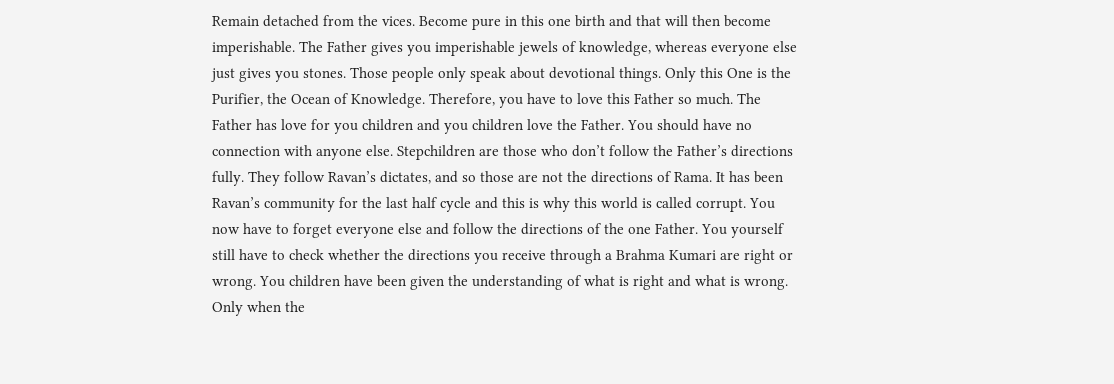Remain detached from the vices. Become pure in this one birth and that will then become imperishable. The Father gives you imperishable jewels of knowledge, whereas everyone else just gives you stones. Those people only speak about devotional things. Only this One is the Purifier, the Ocean of Knowledge. Therefore, you have to love this Father so much. The Father has love for you children and you children love the Father. You should have no connection with anyone else. Stepchildren are those who don’t follow the Father’s directions fully. They follow Ravan’s dictates, and so those are not the directions of Rama. It has been Ravan’s community for the last half cycle and this is why this world is called corrupt. You now have to forget everyone else and follow the directions of the one Father. You yourself still have to check whether the directions you receive through a Brahma Kumari are right or wrong. You children have been given the understanding of what is right and what is wrong. Only when the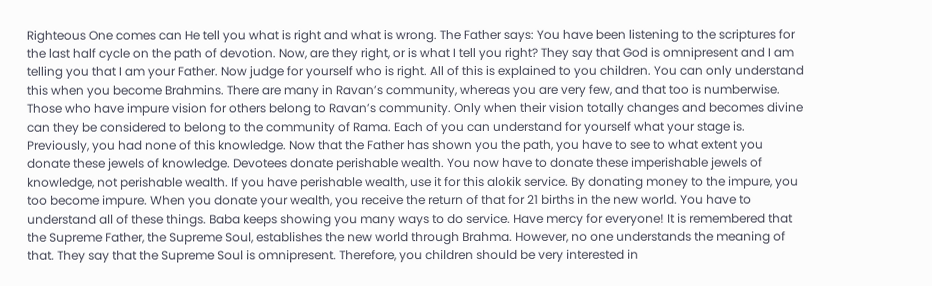Righteous One comes can He tell you what is right and what is wrong. The Father says: You have been listening to the scriptures for the last half cycle on the path of devotion. Now, are they right, or is what I tell you right? They say that God is omnipresent and I am telling you that I am your Father. Now judge for yourself who is right. All of this is explained to you children. You can only understand this when you become Brahmins. There are many in Ravan’s community, whereas you are very few, and that too is numberwise. Those who have impure vision for others belong to Ravan’s community. Only when their vision totally changes and becomes divine can they be considered to belong to the community of Rama. Each of you can understand for yourself what your stage is. Previously, you had none of this knowledge. Now that the Father has shown you the path, you have to see to what extent you donate these jewels of knowledge. Devotees donate perishable wealth. You now have to donate these imperishable jewels of knowledge, not perishable wealth. If you have perishable wealth, use it for this alokik service. By donating money to the impure, you too become impure. When you donate your wealth, you receive the return of that for 21 births in the new world. You have to understand all of these things. Baba keeps showing you many ways to do service. Have mercy for everyone! It is remembered that the Supreme Father, the Supreme Soul, establishes the new world through Brahma. However, no one understands the meaning of that. They say that the Supreme Soul is omnipresent. Therefore, you children should be very interested in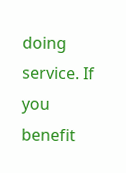doing service. If you benefit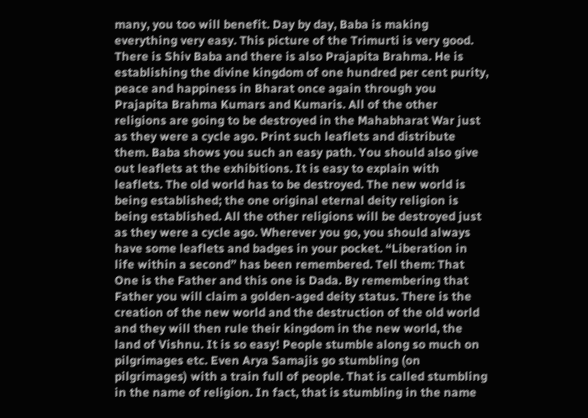many, you too will benefit. Day by day, Baba is making everything very easy. This picture of the Trimurti is very good. There is Shiv Baba and there is also Prajapita Brahma. He is establishing the divine kingdom of one hundred per cent purity, peace and happiness in Bharat once again through you Prajapita Brahma Kumars and Kumaris. All of the other religions are going to be destroyed in the Mahabharat War just as they were a cycle ago. Print such leaflets and distribute them. Baba shows you such an easy path. You should also give out leaflets at the exhibitions. It is easy to explain with leaflets. The old world has to be destroyed. The new world is being established; the one original eternal deity religion is being established. All the other religions will be destroyed just as they were a cycle ago. Wherever you go, you should always have some leaflets and badges in your pocket. “Liberation in life within a second” has been remembered. Tell them: That One is the Father and this one is Dada. By remembering that Father you will claim a golden-aged deity status. There is the creation of the new world and the destruction of the old world and they will then rule their kingdom in the new world, the land of Vishnu. It is so easy! People stumble along so much on pilgrimages etc. Even Arya Samajis go stumbling (on pilgrimages) with a train full of people. That is called stumbling in the name of religion. In fact, that is stumbling in the name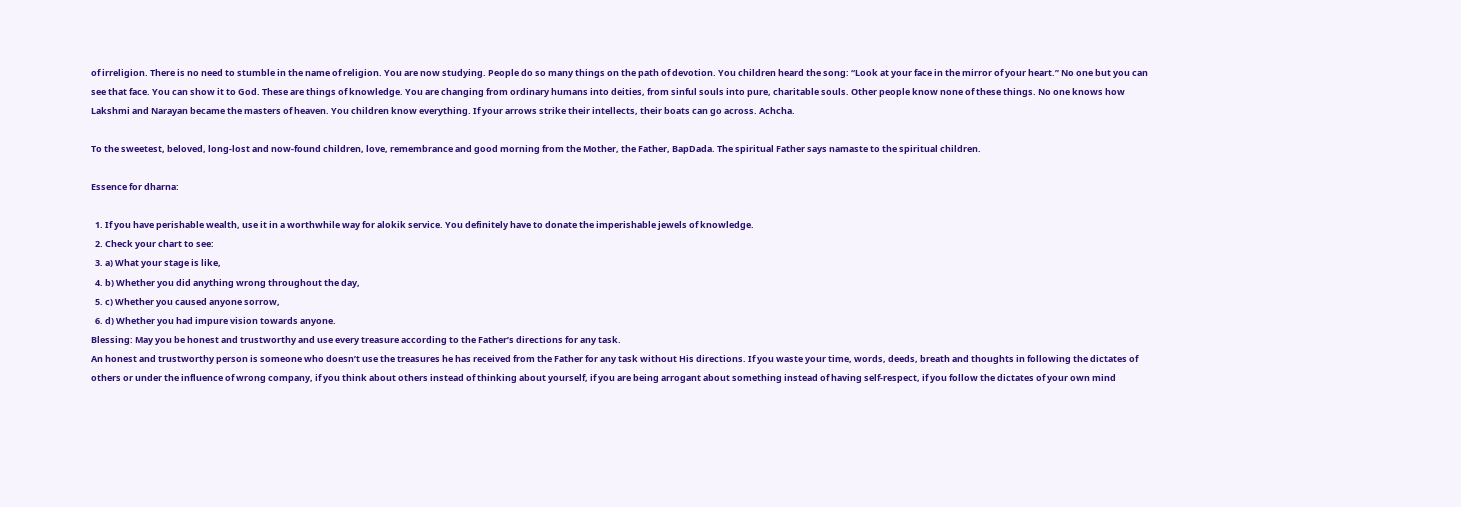of irreligion. There is no need to stumble in the name of religion. You are now studying. People do so many things on the path of devotion. You children heard the song: “Look at your face in the mirror of your heart.” No one but you can see that face. You can show it to God. These are things of knowledge. You are changing from ordinary humans into deities, from sinful souls into pure, charitable souls. Other people know none of these things. No one knows how Lakshmi and Narayan became the masters of heaven. You children know everything. If your arrows strike their intellects, their boats can go across. Achcha.

To the sweetest, beloved, long-lost and now-found children, love, remembrance and good morning from the Mother, the Father, BapDada. The spiritual Father says namaste to the spiritual children.

Essence for dharna:

  1. If you have perishable wealth, use it in a worthwhile way for alokik service. You definitely have to donate the imperishable jewels of knowledge.
  2. Check your chart to see:
  3. a) What your stage is like,
  4. b) Whether you did anything wrong throughout the day,
  5. c) Whether you caused anyone sorrow,
  6. d) Whether you had impure vision towards anyone.
Blessing: May you be honest and trustworthy and use every treasure according to the Father’s directions for any task.
An honest and trustworthy person is someone who doesn’t use the treasures he has received from the Father for any task without His directions. If you waste your time, words, deeds, breath and thoughts in following the dictates of others or under the influence of wrong company, if you think about others instead of thinking about yourself, if you are being arrogant about something instead of having self-respect, if you follow the dictates of your own mind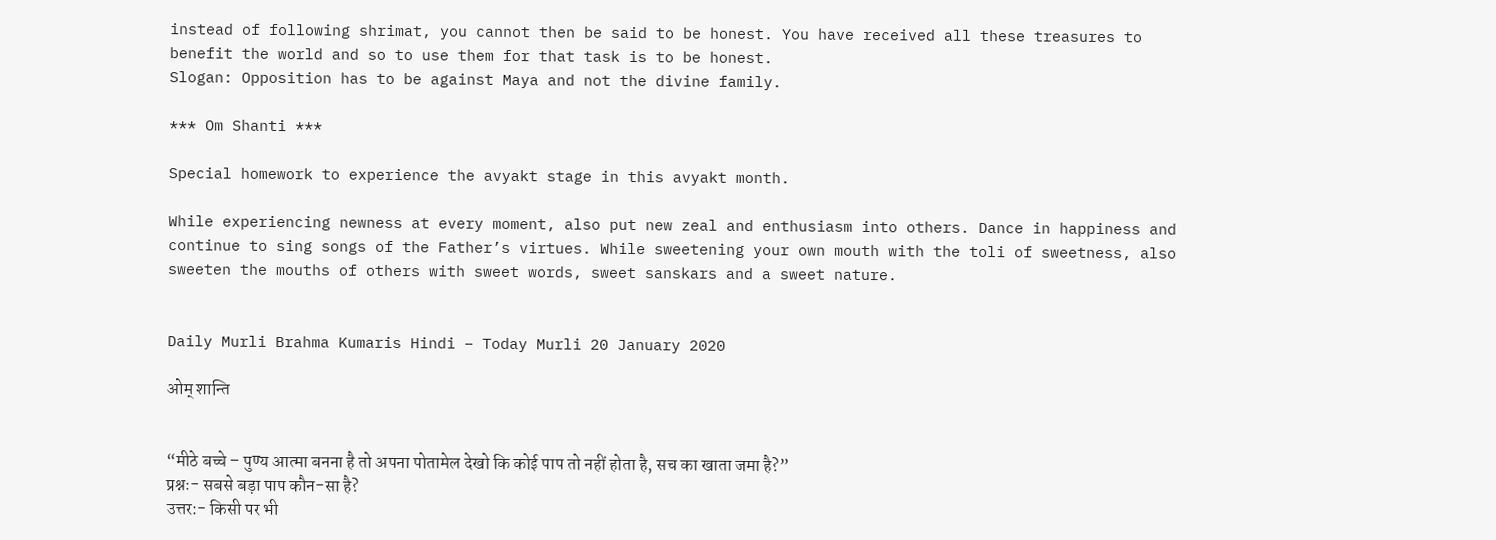instead of following shrimat, you cannot then be said to be honest. You have received all these treasures to benefit the world and so to use them for that task is to be honest.
Slogan: Opposition has to be against Maya and not the divine family.

*** Om Shanti ***

Special homework to experience the avyakt stage in this avyakt month.

While experiencing newness at every moment, also put new zeal and enthusiasm into others. Dance in happiness and continue to sing songs of the Father’s virtues. While sweetening your own mouth with the toli of sweetness, also sweeten the mouths of others with sweet words, sweet sanskars and a sweet nature.


Daily Murli Brahma Kumaris Hindi – Today Murli 20 January 2020

ओम् शान्ति


“मीठे बच्चे – पुण्य आत्मा बनना है तो अपना पोतामेल देखो कि कोई पाप तो नहीं होता है, सच का खाता जमा है?”
प्रश्नः- सबसे बड़ा पाप कौन-सा है?
उत्तर:- किसी पर भी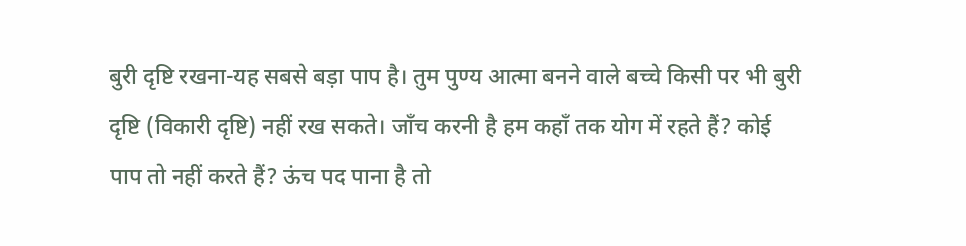बुरी दृष्टि रखना-यह सबसे बड़ा पाप है। तुम पुण्य आत्मा बनने वाले बच्चे किसी पर भी बुरी दृष्टि (विकारी दृष्टि) नहीं रख सकते। जाँच करनी है हम कहाँ तक योग में रहते हैं? कोई पाप तो नहीं करते हैं? ऊंच पद पाना है तो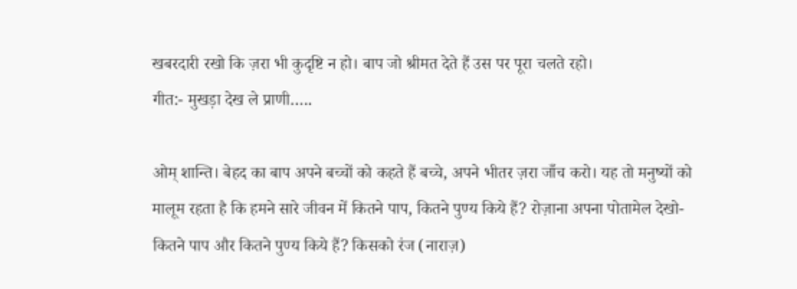खबरदारी रखो कि ज़रा भी कुदृष्टि न हो। बाप जो श्रीमत देते हैं उस पर पूरा चलते रहो।
गीत:- मुखड़ा देख ले प्राणी…..

ओम् शान्ति। बेहद का बाप अपने बच्चों को कहते हैं बच्चे, अपने भीतर ज़रा जाँच करो। यह तो मनुष्यों को मालूम रहता है कि हमने सारे जीवन में कितने पाप, कितने पुण्य किये हैं? रोज़ाना अपना पोतामेल देखो-कितने पाप और कितने पुण्य किये हैं? किसको रंज (नाराज़)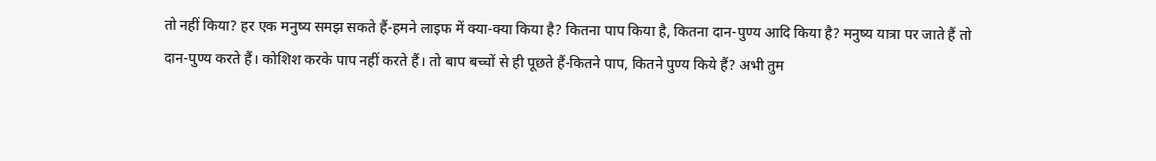तो नहीं किया? हर एक मनुष्य समझ सकते हैं-हमने लाइफ में क्या-क्या किया है? कितना पाप किया है, कितना दान-पुण्य आदि किया है? मनुष्य यात्रा पर जाते हैं तो दान-पुण्य करते हैं। कोशिश करके पाप नहीं करते हैं। तो बाप बच्चों से ही पूछते हैं-कितने पाप, कितने पुण्य किये हैं? अभी तुम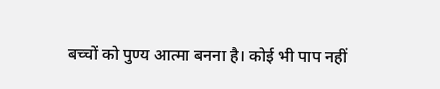बच्चों को पुण्य आत्मा बनना है। कोई भी पाप नहीं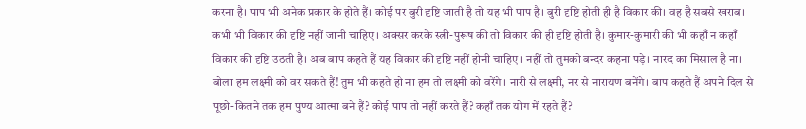करना है। पाप भी अनेक प्रकार के होते हैं। कोई पर बुरी दृष्टि जाती है तो यह भी पाप है। बुरी दृष्टि होती ही है विकार की। वह है सबसे खराब। कभी भी विकार की दृष्टि नहीं जानी चाहिए। अक्सर करके स्त्री-पुरूष की तो विकार की ही दृष्टि होती है। कुमार-कुमारी की भी कहाँ न कहाँ विकार की दृष्टि उठती है। अब बाप कहते हैं यह विकार की दृष्टि नहीं होनी चाहिए। नहीं तो तुमको बन्दर कहना पड़े। नारद का मिसाल है ना। बोला हम लक्ष्मी को वर सकते हैं! तुम भी कहते हो ना हम तो लक्ष्मी को वरेंगे। नारी से लक्ष्मी, नर से नारायण बनेंगे। बाप कहते हैं अपने दिल से पूछो-कितने तक हम पुण्य आत्मा बने हैं? कोई पाप तो नहीं करते हैं? कहाँ तक योग में रहते हैं?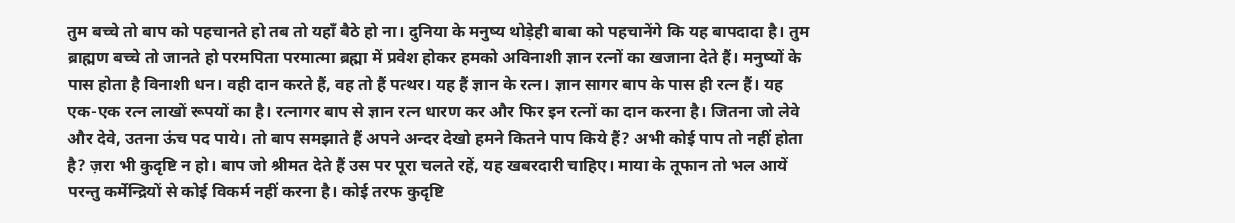तुम बच्चे तो बाप को पहचानते हो तब तो यहाँ बैठे हो ना। दुनिया के मनुष्य थोड़ेही बाबा को पहचानेंगे कि यह बापदादा है। तुम ब्राह्मण बच्चे तो जानते हो परमपिता परमात्मा ब्रह्मा में प्रवेश होकर हमको अविनाशी ज्ञान रत्नों का खजाना देते हैं। मनुष्यों के पास होता है विनाशी धन। वही दान करते हैं, वह तो हैं पत्थर। यह हैं ज्ञान के रत्न। ज्ञान सागर बाप के पास ही रत्न हैं। यह एक-एक रत्न लाखों रूपयों का है। रत्नागर बाप से ज्ञान रत्न धारण कर और फिर इन रत्नों का दान करना है। जितना जो लेवे और देवे, उतना ऊंच पद पाये। तो बाप समझाते हैं अपने अन्दर देखो हमने कितने पाप किये हैं? अभी कोई पाप तो नहीं होता है? ज़रा भी कुदृष्टि न हो। बाप जो श्रीमत देते हैं उस पर पूरा चलते रहें, यह खबरदारी चाहिए। माया के तूफान तो भल आयें परन्तु कर्मेन्द्रियों से कोई विकर्म नहीं करना है। कोई तरफ कुदृष्टि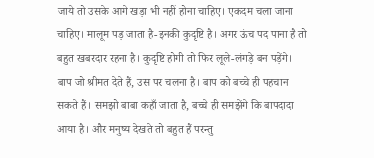जाये तो उसके आगे खड़ा भी नहीं होना चाहिए। एकदम चला जाना चाहिए। मालूम पड़ जाता है-इनकी कुदृष्टि है। अगर ऊंच पद पाना है तो बहुत खबरदार रहना है। कुदृष्टि होगी तो फिर लूले-लंगड़े बन पड़ेंगे। बाप जो श्रीमत देते हैं, उस पर चलना है। बाप को बच्चे ही पहचान सकते हैं। समझो बाबा कहाँ जाता है, बच्चे ही समझेंगे कि बापदादा आया है। और मनुष्य देखते तो बहुत हैं परन्तु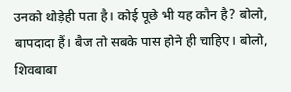उनको थोड़ेही पता है। कोई पूछे भी यह कौन है? बोलो, बापदादा हैं। बैज तो सबके पास होने ही चाहिए। बोलो, शिवबाबा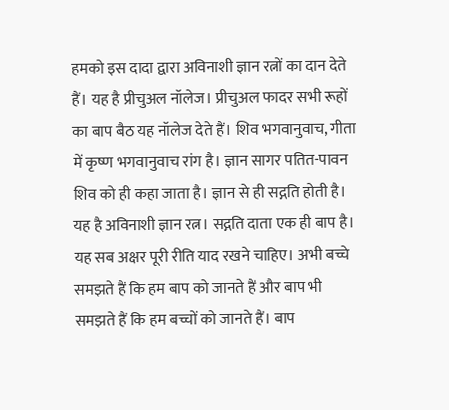हमको इस दादा द्वारा अविनाशी ज्ञान रत्नों का दान देते हैं। यह है प्रीचुअल नॉलेज। प्रीचुअल फादर सभी रूहों का बाप बैठ यह नॉलेज देते हैं। शिव भगवानुवाच, गीता में कृष्ण भगवानुवाच रांग है। ज्ञान सागर पतित-पावन शिव को ही कहा जाता है। ज्ञान से ही सद्गति होती है। यह है अविनाशी ज्ञान रत्न। सद्गति दाता एक ही बाप है। यह सब अक्षर पूरी रीति याद रखने चाहिए। अभी बच्चे समझते हैं कि हम बाप को जानते हैं और बाप भी समझते हैं कि हम बच्चों को जानते हैं। बाप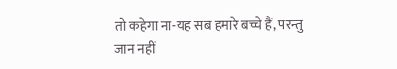तो कहेगा ना-यह सब हमारे बच्चे हैं, परन्तु जान नहीं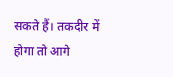सकते हैं। तकदीर में होगा तो आगे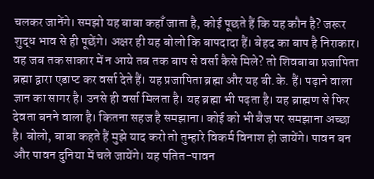चलकर जानेंगे। समझो यह बाबा कहाँ जाता है, कोई पूछते हैं कि यह कौन है? जरूर शुद्ध भाव से ही पूछेंगे। अक्षर ही यह बोलो कि बापदादा हैं। बेहद का बाप है निराकार। वह जब तक साकार में न आये तब तक बाप से वर्सा कैसे मिले? तो शिवबाबा प्रजापिता ब्रह्मा द्वारा एडाप्ट कर वर्सा देते हैं। यह प्रजापिता ब्रह्मा और यह बी.के. हैं। पढ़ाने वाला ज्ञान का सागर है। उनसे ही वर्सा मिलता है। यह ब्रह्मा भी पढ़ता है। यह ब्राह्मण से फिर देवता बनने वाला है। कितना सहज है समझाना। कोई को भी बैज पर समझाना अच्छा है। बोलो, बाबा कहते हैं मुझे याद करो तो तुम्हारे विकर्म विनाश हो जायेंगे। पावन बन और पावन दुनिया में चले जायेंगे। यह पतित-पावन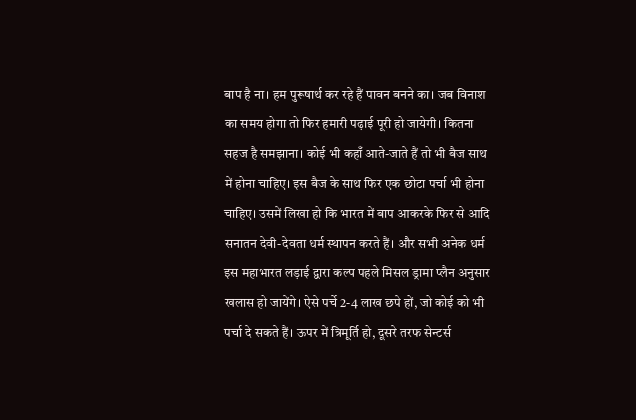बाप है ना। हम पुरूषार्थ कर रहे हैं पावन बनने का। जब विनाश का समय होगा तो फिर हमारी पढ़ाई पूरी हो जायेगी। कितना सहज है समझाना। कोई भी कहाँ आते-जाते हैं तो भी बैज साथ में होना चाहिए। इस बैज के साथ फिर एक छोटा पर्चा भी होना चाहिए। उसमें लिखा हो कि भारत में बाप आकरके फिर से आदि सनातन देवी-देवता धर्म स्थापन करते हैं। और सभी अनेक धर्म इस महाभारत लड़ाई द्वारा कल्प पहले मिसल ड्रामा प्लैन अनुसार खलास हो जायेंगे। ऐसे पर्चे 2-4 लाख छपे हों, जो कोई को भी पर्चा दे सकते हैं। ऊपर में त्रिमूर्ति हो, दूसरे तरफ सेन्टर्स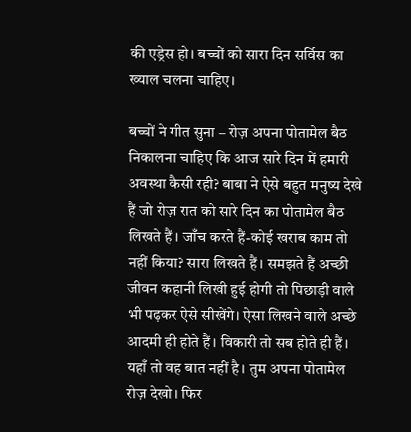की एड्रेस हो। बच्चों को सारा दिन सर्विस का ख्याल चलना चाहिए।

बच्चों ने गीत सुना – रोज़ अपना पोतामेल बैठ निकालना चाहिए कि आज सारे दिन में हमारी अवस्था कैसी रही? बाबा ने ऐसे बहुत मनुष्य देखे हैं जो रोज़ रात को सारे दिन का पोतामेल बैठ लिखते हैं। जाँच करते हैं-कोई खराब काम तो नहीं किया? सारा लिखते हैं। समझते हैं अच्छी जीवन कहानी लिखी हुई होगी तो पिछाड़ी वाले भी पढ़कर ऐसे सीखेंगे। ऐसा लिखने वाले अच्छे आदमी ही होते हैं। विकारी तो सब होते ही हैं। यहाँ तो वह बात नहीं है। तुम अपना पोतामेल रोज़ देखो। फिर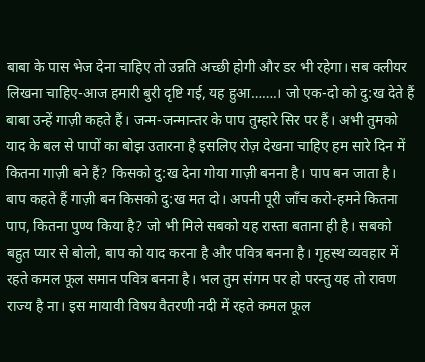बाबा के पास भेज देना चाहिए तो उन्नति अच्छी होगी और डर भी रहेगा। सब क्लीयर लिखना चाहिए-आज हमारी बुरी दृष्टि गई, यह हुआ…….। जो एक-दो को दु:ख देते हैं बाबा उन्हें गाज़ी कहते हैं। जन्म-जन्मान्तर के पाप तुम्हारे सिर पर हैं। अभी तुमको याद के बल से पापों का बोझ उतारना है इसलिए रोज़ देखना चाहिए हम सारे दिन में कितना गाज़ी बने हैं? किसको दु:ख देना गोया गाज़ी बनना है। पाप बन जाता है। बाप कहते हैं गाज़ी बन किसको दु:ख मत दो। अपनी पूरी जाँच करो-हमने कितना पाप, कितना पुण्य किया है? जो भी मिले सबको यह रास्ता बताना ही है। सबको बहुत प्यार से बोलो, बाप को याद करना है और पवित्र बनना है। गृहस्थ व्यवहार में रहते कमल फूल समान पवित्र बनना है। भल तुम संगम पर हो परन्तु यह तो रावण राज्य है ना। इस मायावी विषय वैतरणी नदी में रहते कमल फूल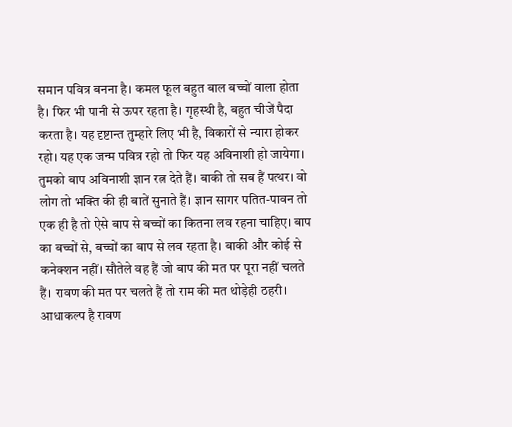समान पवित्र बनना है। कमल फूल बहुत बाल बच्चों वाला होता है। फिर भी पानी से ऊपर रहता है। गृहस्थी है, बहुत चीजें पैदा करता है। यह दृष्टान्त तुम्हारे लिए भी है, विकारों से न्यारा होकर रहो। यह एक जन्म पवित्र रहो तो फिर यह अविनाशी हो जायेगा। तुमको बाप अविनाशी ज्ञान रत्न देते हैं। बाकी तो सब हैं पत्थर। वो लोग तो भक्ति की ही बातें सुनाते हैं। ज्ञान सागर पतित-पावन तो एक ही है तो ऐसे बाप से बच्चों का कितना लव रहना चाहिए। बाप का बच्चों से, बच्चों का बाप से लव रहता है। बाकी और कोई से कनेक्शन नहीं। सौतेले वह हैं जो बाप की मत पर पूरा नहीं चलते हैं। रावण की मत पर चलते हैं तो राम की मत थोड़ेही ठहरी। आधाकल्प है रावण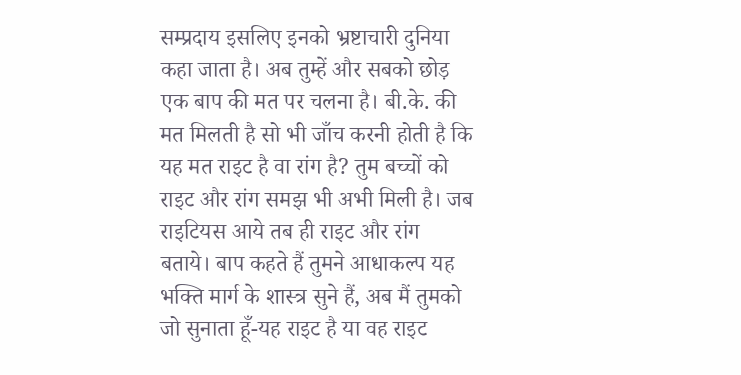सम्प्रदाय इसलिए इनको भ्रष्टाचारी दुनिया कहा जाता है। अब तुम्हें और सबको छोड़ एक बाप की मत पर चलना है। बी.के. की मत मिलती है सो भी जाँच करनी होती है कि यह मत राइट है वा रांग है? तुम बच्चों को राइट और रांग समझ भी अभी मिली है। जब राइटियस आये तब ही राइट और रांग बताये। बाप कहते हैं तुमने आधाकल्प यह भक्ति मार्ग के शास्त्र सुने हैं, अब मैं तुमको जो सुनाता हूँ-यह राइट है या वह राइट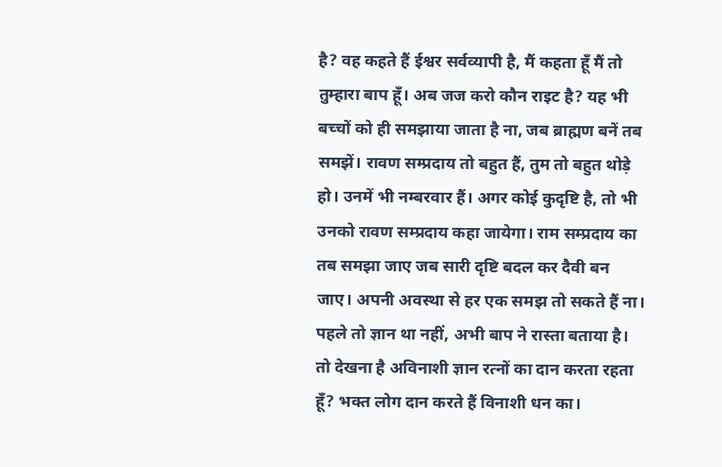है? वह कहते हैं ईश्वर सर्वव्यापी है, मैं कहता हूँ मैं तो तुम्हारा बाप हूँ। अब जज करो कौन राइट है? यह भी बच्चों को ही समझाया जाता है ना, जब ब्राह्मण बनें तब समझें। रावण सम्प्रदाय तो बहुत हैं, तुम तो बहुत थोड़े हो। उनमें भी नम्बरवार हैं। अगर कोई कुदृष्टि है, तो भी उनको रावण सम्प्रदाय कहा जायेगा। राम सम्प्रदाय का तब समझा जाए जब सारी दृष्टि बदल कर दैवी बन जाए। अपनी अवस्था से हर एक समझ तो सकते हैं ना। पहले तो ज्ञान था नहीं, अभी बाप ने रास्ता बताया है। तो देखना है अविनाशी ज्ञान रत्नों का दान करता रहता हूँ? भक्त लोग दान करते हैं विनाशी धन का।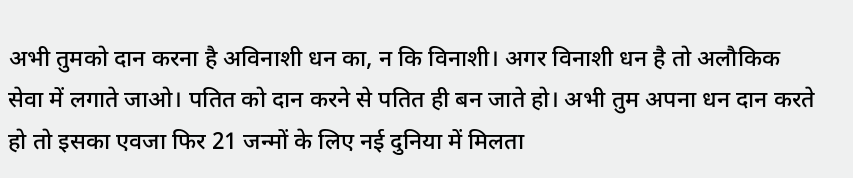अभी तुमको दान करना है अविनाशी धन का, न कि विनाशी। अगर विनाशी धन है तो अलौकिक सेवा में लगाते जाओ। पतित को दान करने से पतित ही बन जाते हो। अभी तुम अपना धन दान करते हो तो इसका एवजा फिर 21 जन्मों के लिए नई दुनिया में मिलता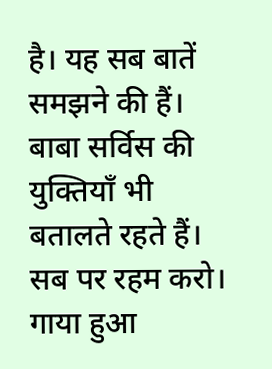है। यह सब बातें समझने की हैं। बाबा सर्विस की युक्तियाँ भी बतालते रहते हैं। सब पर रहम करो। गाया हुआ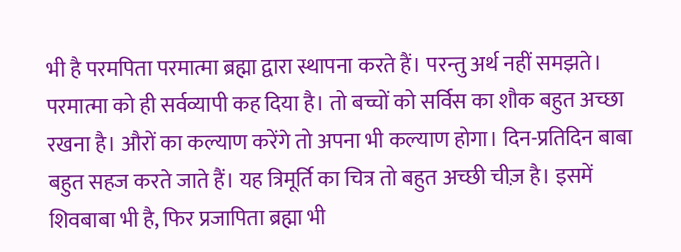भी है परमपिता परमात्मा ब्रह्मा द्वारा स्थापना करते हैं। परन्तु अर्थ नहीं समझते। परमात्मा को ही सर्वव्यापी कह दिया है। तो बच्चों को सर्विस का शौक बहुत अच्छा रखना है। औरों का कल्याण करेंगे तो अपना भी कल्याण होगा। दिन-प्रतिदिन बाबा बहुत सहज करते जाते हैं। यह त्रिमूर्ति का चित्र तो बहुत अच्छी चीज़ है। इसमें शिवबाबा भी है, फिर प्रजापिता ब्रह्मा भी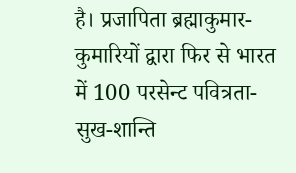है। प्रजापिता ब्रह्माकुमार-कुमारियों द्वारा फिर से भारत में 100 परसेन्ट पवित्रता-सुख-शान्ति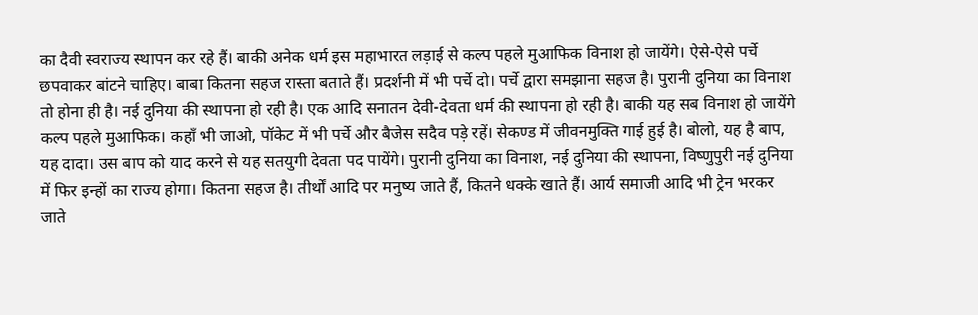का दैवी स्वराज्य स्थापन कर रहे हैं। बाकी अनेक धर्म इस महाभारत लड़ाई से कल्प पहले मुआफिक विनाश हो जायेंगे। ऐसे-ऐसे पर्चे छपवाकर बांटने चाहिए। बाबा कितना सहज रास्ता बताते हैं। प्रदर्शनी में भी पर्चे दो। पर्चे द्वारा समझाना सहज है। पुरानी दुनिया का विनाश तो होना ही है। नई दुनिया की स्थापना हो रही है। एक आदि सनातन देवी-देवता धर्म की स्थापना हो रही है। बाकी यह सब विनाश हो जायेंगे कल्प पहले मुआफिक। कहाँ भी जाओ, पॉकेट में भी पर्चे और बैजेस सदैव पड़े रहें। सेकण्ड में जीवनमुक्ति गाई हुई है। बोलो, यह है बाप, यह दादा। उस बाप को याद करने से यह सतयुगी देवता पद पायेंगे। पुरानी दुनिया का विनाश, नई दुनिया की स्थापना, विष्णुपुरी नई दुनिया में फिर इन्हों का राज्य होगा। कितना सहज है। तीर्थों आदि पर मनुष्य जाते हैं, कितने धक्के खाते हैं। आर्य समाजी आदि भी ट्रेन भरकर जाते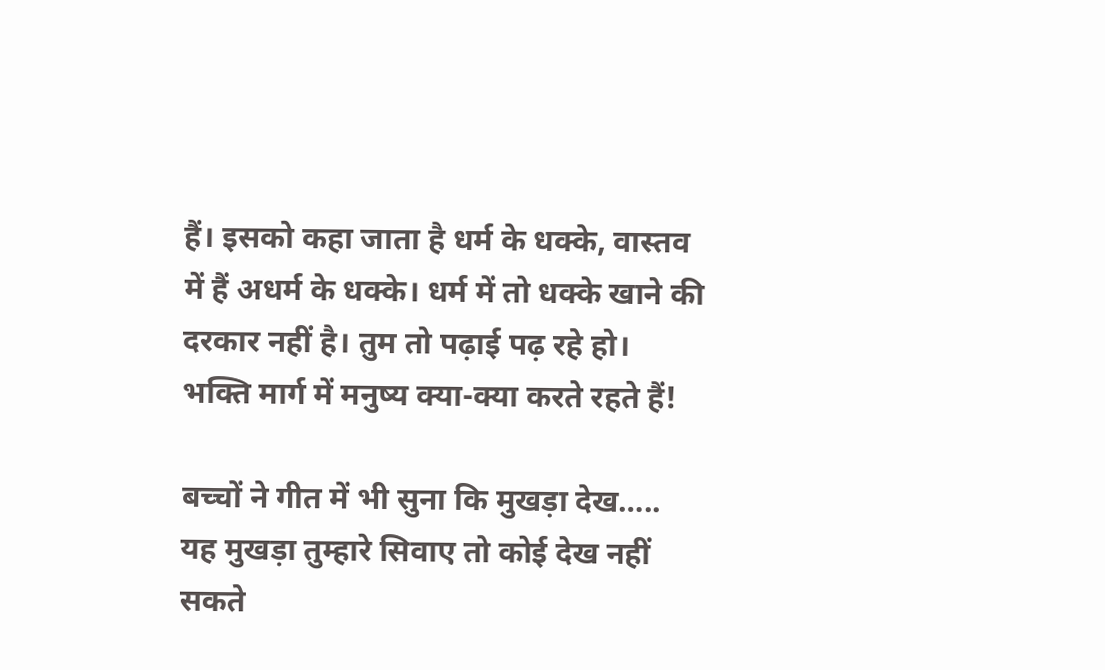हैं। इसको कहा जाता है धर्म के धक्के, वास्तव में हैं अधर्म के धक्के। धर्म में तो धक्के खाने की दरकार नहीं है। तुम तो पढ़ाई पढ़ रहे हो। भक्ति मार्ग में मनुष्य क्या-क्या करते रहते हैं!

बच्चों ने गीत में भी सुना कि मुखड़ा देख….. यह मुखड़ा तुम्हारे सिवाए तो कोई देख नहीं सकते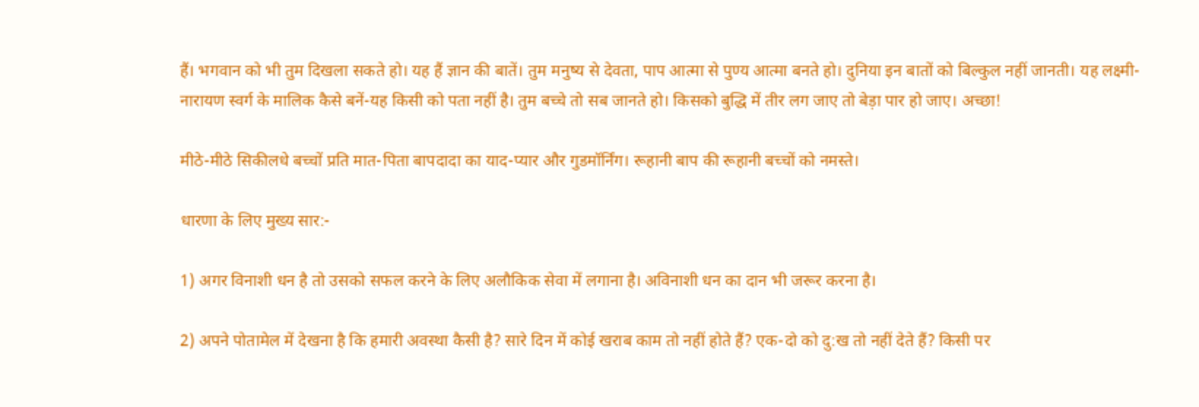हैं। भगवान को भी तुम दिखला सकते हो। यह हैं ज्ञान की बातें। तुम मनुष्य से देवता, पाप आत्मा से पुण्य आत्मा बनते हो। दुनिया इन बातों को बिल्कुल नहीं जानती। यह लक्ष्मी-नारायण स्वर्ग के मालिक कैसे बनें-यह किसी को पता नहीं है। तुम बच्चे तो सब जानते हो। किसको बुद्धि में तीर लग जाए तो बेड़ा पार हो जाए। अच्छा!

मीठे-मीठे सिकीलधे बच्चों प्रति मात-पिता बापदादा का याद-प्यार और गुडमॉर्निंग। रूहानी बाप की रूहानी बच्चों को नमस्ते।

धारणा के लिए मुख्य सार:-

1) अगर विनाशी धन है तो उसको सफल करने के लिए अलौकिक सेवा में लगाना है। अविनाशी धन का दान भी जरूर करना है।

2) अपने पोतामेल में देखना है कि हमारी अवस्था कैसी है? सारे दिन में कोई खराब काम तो नहीं होते हैं? एक-दो को दु:ख तो नहीं देते हैं? किसी पर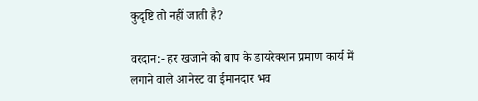कुदृष्टि तो नहीं जाती है?

वरदान:- हर खजाने को बाप के डायरेक्शन प्रमाण कार्य में लगाने वाले आनेस्ट वा ईमानदार भव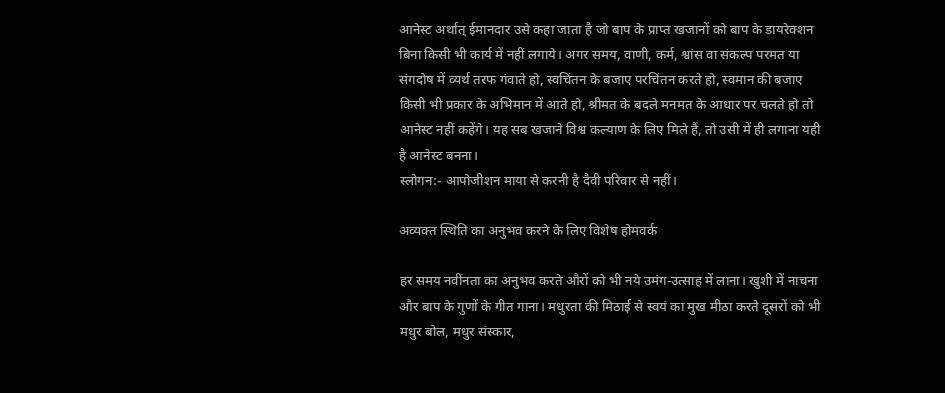आनेस्ट अर्थात् ईमानदार उसे कहा जाता है जो बाप के प्राप्त खजानों को बाप के डायरेक्शन बिना किसी भी कार्य में नहीं लगाये। अगर समय, वाणी, कर्म, श्वांस वा संकल्प परमत या संगदोष में व्यर्थ तरफ गंवाते हो, स्वचिंतन के बजाए परचिंतन करते हो, स्वमान की बजाए किसी भी प्रकार के अभिमान में आते हो, श्रीमत के बदले मनमत के आधार पर चलते हो तो आनेस्ट नहीं कहेंगे। यह सब खजाने विश्व कल्याण के लिए मिले हैं, तो उसी में ही लगाना यही है आनेस्ट बनना।
स्लोगन:- आपोजीशन माया से करनी है दैवी परिवार से नहीं।

अव्यक्त स्थिति का अनुभव करने के लिए विशेष होमवर्क

हर समय नवींनता का अनुभव करते औरों को भी नये उमंग-उत्साह में लाना। खुशी में नाचना और बाप के गुणों के गीत गाना। मधुरता की मिठाई से स्वयं का मुख मीठा करते दूसरों को भी मधुर बोल, मधुर संस्कार,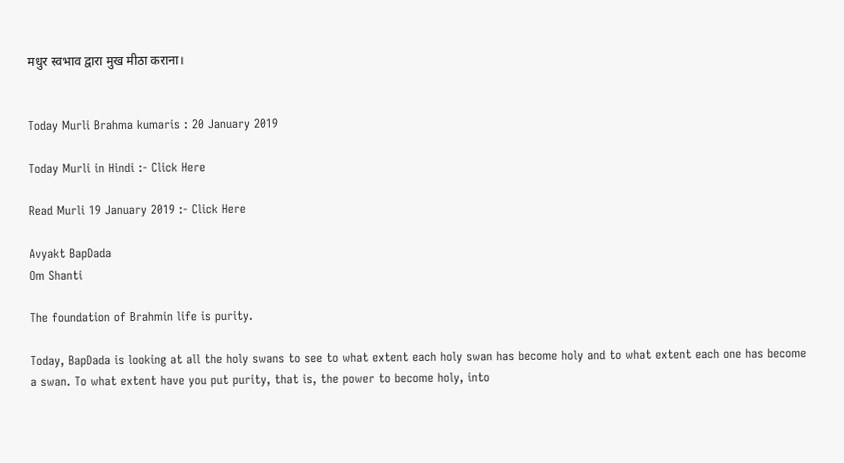मधुर स्वभाव द्वारा मुख मीठा कराना।


Today Murli Brahma kumaris : 20 January 2019

Today Murli in Hindi :- Click Here

Read Murli 19 January 2019 :- Click Here

Avyakt BapDada
Om Shanti

The foundation of Brahmin life is purity.

Today, BapDada is looking at all the holy swans to see to what extent each holy swan has become holy and to what extent each one has become a swan. To what extent have you put purity, that is, the power to become holy, into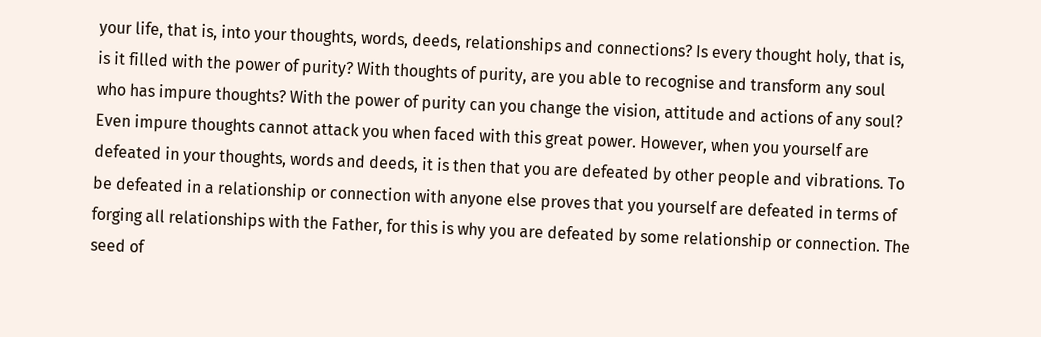your life, that is, into your thoughts, words, deeds, relationships and connections? Is every thought holy, that is, is it filled with the power of purity? With thoughts of purity, are you able to recognise and transform any soul who has impure thoughts? With the power of purity can you change the vision, attitude and actions of any soul? Even impure thoughts cannot attack you when faced with this great power. However, when you yourself are defeated in your thoughts, words and deeds, it is then that you are defeated by other people and vibrations. To be defeated in a relationship or connection with anyone else proves that you yourself are defeated in terms of forging all relationships with the Father, for this is why you are defeated by some relationship or connection. The seed of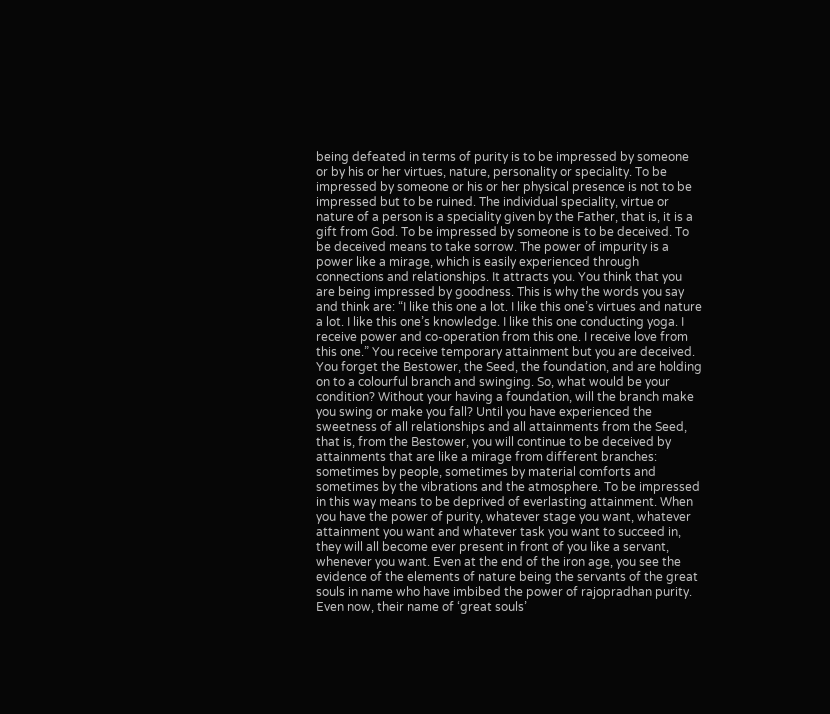being defeated in terms of purity is to be impressed by someone or by his or her virtues, nature, personality or speciality. To be impressed by someone or his or her physical presence is not to be impressed but to be ruined. The individual speciality, virtue or nature of a person is a speciality given by the Father, that is, it is a gift from God. To be impressed by someone is to be deceived. To be deceived means to take sorrow. The power of impurity is a power like a mirage, which is easily experienced through connections and relationships. It attracts you. You think that you are being impressed by goodness. This is why the words you say and think are: “I like this one a lot. I like this one’s virtues and nature a lot. I like this one’s knowledge. I like this one conducting yoga. I receive power and co-operation from this one. I receive love from this one.” You receive temporary attainment but you are deceived. You forget the Bestower, the Seed, the foundation, and are holding on to a colourful branch and swinging. So, what would be your condition? Without your having a foundation, will the branch make you swing or make you fall? Until you have experienced the sweetness of all relationships and all attainments from the Seed, that is, from the Bestower, you will continue to be deceived by attainments that are like a mirage from different branches: sometimes by people, sometimes by material comforts and sometimes by the vibrations and the atmosphere. To be impressed in this way means to be deprived of everlasting attainment. When you have the power of purity, whatever stage you want, whatever attainment you want and whatever task you want to succeed in, they will all become ever present in front of you like a servant, whenever you want. Even at the end of the iron age, you see the evidence of the elements of nature being the servants of the great souls in name who have imbibed the power of rajopradhan purity. Even now, their name of ‘great souls’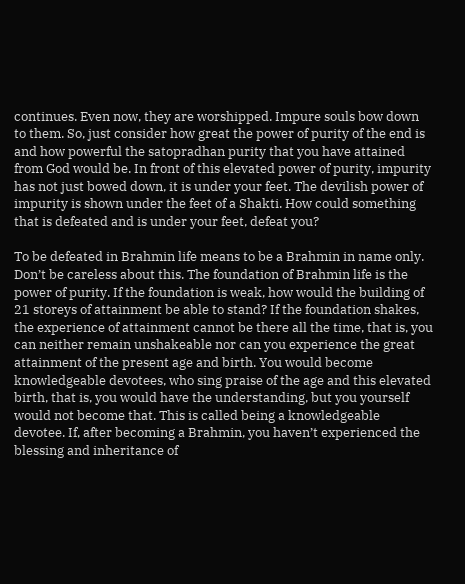continues. Even now, they are worshipped. Impure souls bow down to them. So, just consider how great the power of purity of the end is and how powerful the satopradhan purity that you have attained from God would be. In front of this elevated power of purity, impurity has not just bowed down, it is under your feet. The devilish power of impurity is shown under the feet of a Shakti. How could something that is defeated and is under your feet, defeat you?

To be defeated in Brahmin life means to be a Brahmin in name only. Don’t be careless about this. The foundation of Brahmin life is the power of purity. If the foundation is weak, how would the building of 21 storeys of attainment be able to stand? If the foundation shakes, the experience of attainment cannot be there all the time, that is, you can neither remain unshakeable nor can you experience the great attainment of the present age and birth. You would become knowledgeable devotees, who sing praise of the age and this elevated birth, that is, you would have the understanding, but you yourself would not become that. This is called being a knowledgeable devotee. If, after becoming a Brahmin, you haven’t experienced the blessing and inheritance of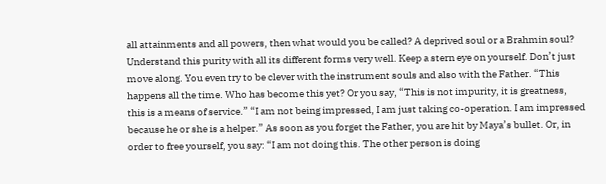all attainments and all powers, then what would you be called? A deprived soul or a Brahmin soul? Understand this purity with all its different forms very well. Keep a stern eye on yourself. Don’t just move along. You even try to be clever with the instrument souls and also with the Father. “This happens all the time. Who has become this yet? Or you say, “This is not impurity, it is greatness, this is a means of service.” “I am not being impressed, I am just taking co-operation. I am impressed because he or she is a helper.” As soon as you forget the Father, you are hit by Maya’s bullet. Or, in order to free yourself, you say: “I am not doing this. The other person is doing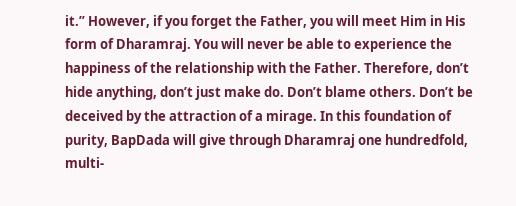it.” However, if you forget the Father, you will meet Him in His form of Dharamraj. You will never be able to experience the happiness of the relationship with the Father. Therefore, don’t hide anything, don’t just make do. Don’t blame others. Don’t be deceived by the attraction of a mirage. In this foundation of purity, BapDada will give through Dharamraj one hundredfold, multi-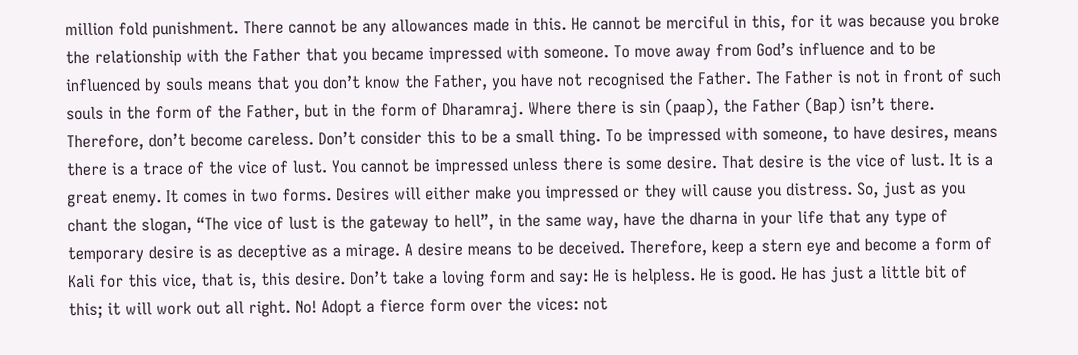million fold punishment. There cannot be any allowances made in this. He cannot be merciful in this, for it was because you broke the relationship with the Father that you became impressed with someone. To move away from God’s influence and to be influenced by souls means that you don’t know the Father, you have not recognised the Father. The Father is not in front of such souls in the form of the Father, but in the form of Dharamraj. Where there is sin (paap), the Father (Bap) isn’t there. Therefore, don’t become careless. Don’t consider this to be a small thing. To be impressed with someone, to have desires, means there is a trace of the vice of lust. You cannot be impressed unless there is some desire. That desire is the vice of lust. It is a great enemy. It comes in two forms. Desires will either make you impressed or they will cause you distress. So, just as you chant the slogan, “The vice of lust is the gateway to hell”, in the same way, have the dharna in your life that any type of temporary desire is as deceptive as a mirage. A desire means to be deceived. Therefore, keep a stern eye and become a form of Kali for this vice, that is, this desire. Don’t take a loving form and say: He is helpless. He is good. He has just a little bit of this; it will work out all right. No! Adopt a fierce form over the vices: not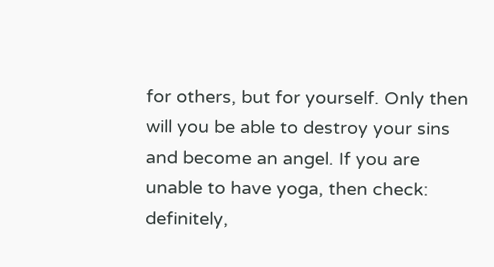for others, but for yourself. Only then will you be able to destroy your sins and become an angel. If you are unable to have yoga, then check: definitely,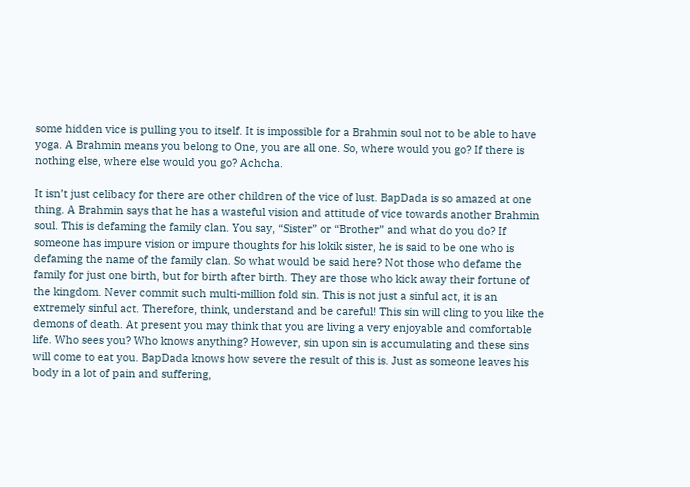some hidden vice is pulling you to itself. It is impossible for a Brahmin soul not to be able to have yoga. A Brahmin means you belong to One, you are all one. So, where would you go? If there is nothing else, where else would you go? Achcha.

It isn’t just celibacy for there are other children of the vice of lust. BapDada is so amazed at one thing. A Brahmin says that he has a wasteful vision and attitude of vice towards another Brahmin soul. This is defaming the family clan. You say, “Sister” or “Brother” and what do you do? If someone has impure vision or impure thoughts for his lokik sister, he is said to be one who is defaming the name of the family clan. So what would be said here? Not those who defame the family for just one birth, but for birth after birth. They are those who kick away their fortune of the kingdom. Never commit such multi-million fold sin. This is not just a sinful act, it is an extremely sinful act. Therefore, think, understand and be careful! This sin will cling to you like the demons of death. At present you may think that you are living a very enjoyable and comfortable life. Who sees you? Who knows anything? However, sin upon sin is accumulating and these sins will come to eat you. BapDada knows how severe the result of this is. Just as someone leaves his body in a lot of pain and suffering,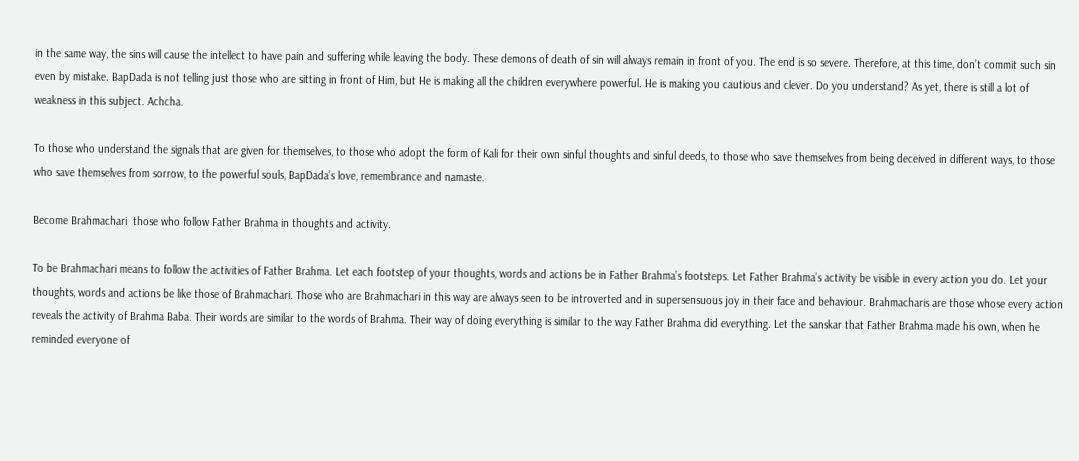in the same way, the sins will cause the intellect to have pain and suffering while leaving the body. These demons of death of sin will always remain in front of you. The end is so severe. Therefore, at this time, don’t commit such sin even by mistake. BapDada is not telling just those who are sitting in front of Him, but He is making all the children everywhere powerful. He is making you cautious and clever. Do you understand? As yet, there is still a lot of weakness in this subject. Achcha.

To those who understand the signals that are given for themselves, to those who adopt the form of Kali for their own sinful thoughts and sinful deeds, to those who save themselves from being deceived in different ways, to those who save themselves from sorrow, to the powerful souls, BapDada’s love, remembrance and namaste.

Become Brahmachari  those who follow Father Brahma in thoughts and activity.

To be Brahmachari means to follow the activities of Father Brahma. Let each footstep of your thoughts, words and actions be in Father Brahma’s footsteps. Let Father Brahma’s activity be visible in every action you do. Let your thoughts, words and actions be like those of Brahmachari. Those who are Brahmachari in this way are always seen to be introverted and in supersensuous joy in their face and behaviour. Brahmacharis are those whose every action reveals the activity of Brahma Baba. Their words are similar to the words of Brahma. Their way of doing everything is similar to the way Father Brahma did everything. Let the sanskar that Father Brahma made his own, when he reminded everyone of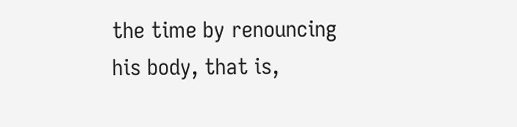the time by renouncing his body, that is,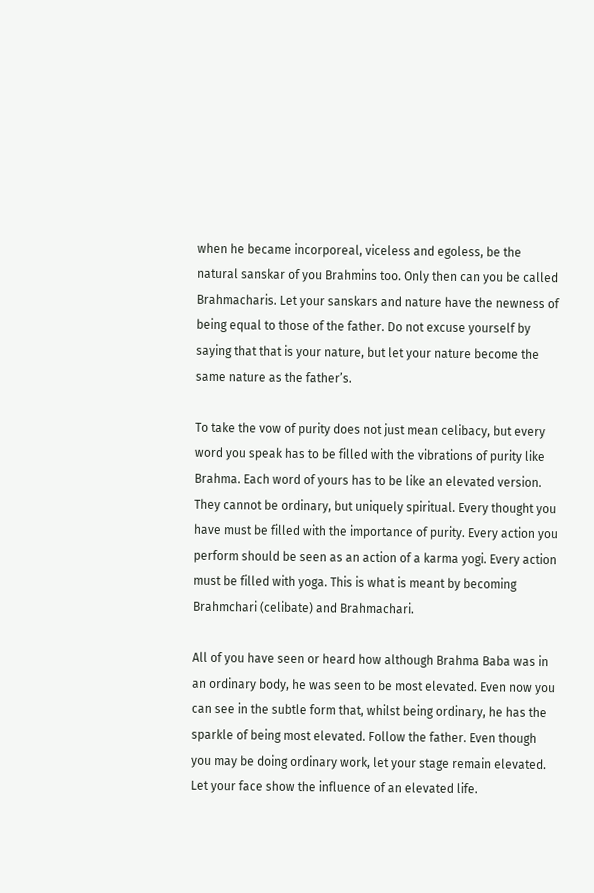when he became incorporeal, viceless and egoless, be the natural sanskar of you Brahmins too. Only then can you be called Brahmacharis. Let your sanskars and nature have the newness of being equal to those of the father. Do not excuse yourself by saying that that is your nature, but let your nature become the same nature as the father’s.

To take the vow of purity does not just mean celibacy, but every word you speak has to be filled with the vibrations of purity like Brahma. Each word of yours has to be like an elevated version. They cannot be ordinary, but uniquely spiritual. Every thought you have must be filled with the importance of purity. Every action you perform should be seen as an action of a karma yogi. Every action must be filled with yoga. This is what is meant by becoming Brahmchari (celibate) and Brahmachari.

All of you have seen or heard how although Brahma Baba was in an ordinary body, he was seen to be most elevated. Even now you can see in the subtle form that, whilst being ordinary, he has the sparkle of being most elevated. Follow the father. Even though you may be doing ordinary work, let your stage remain elevated. Let your face show the influence of an elevated life.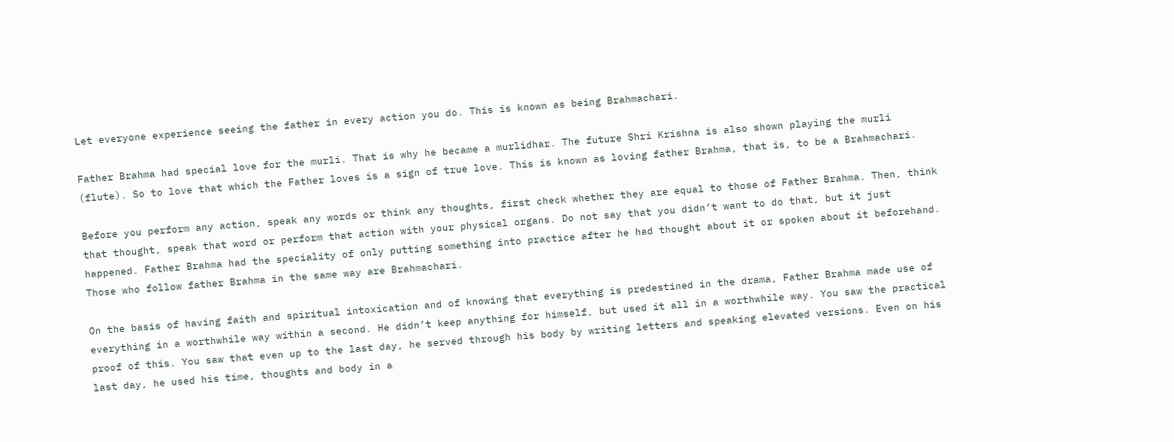Let everyone experience seeing the father in every action you do. This is known as being Brahmachari.

Father Brahma had special love for the murli. That is why he became a murlidhar. The future Shri Krishna is also shown playing the murli (flute). So to love that which the Father loves is a sign of true love. This is known as loving father Brahma, that is, to be a Brahmachari.

Before you perform any action, speak any words or think any thoughts, first check whether they are equal to those of Father Brahma. Then, think that thought, speak that word or perform that action with your physical organs. Do not say that you didn’t want to do that, but it just happened. Father Brahma had the speciality of only putting something into practice after he had thought about it or spoken about it beforehand. Those who follow father Brahma in the same way are Brahmachari.

On the basis of having faith and spiritual intoxication and of knowing that everything is predestined in the drama, Father Brahma made use of everything in a worthwhile way within a second. He didn’t keep anything for himself, but used it all in a worthwhile way. You saw the practical proof of this. You saw that even up to the last day, he served through his body by writing letters and speaking elevated versions. Even on his last day, he used his time, thoughts and body in a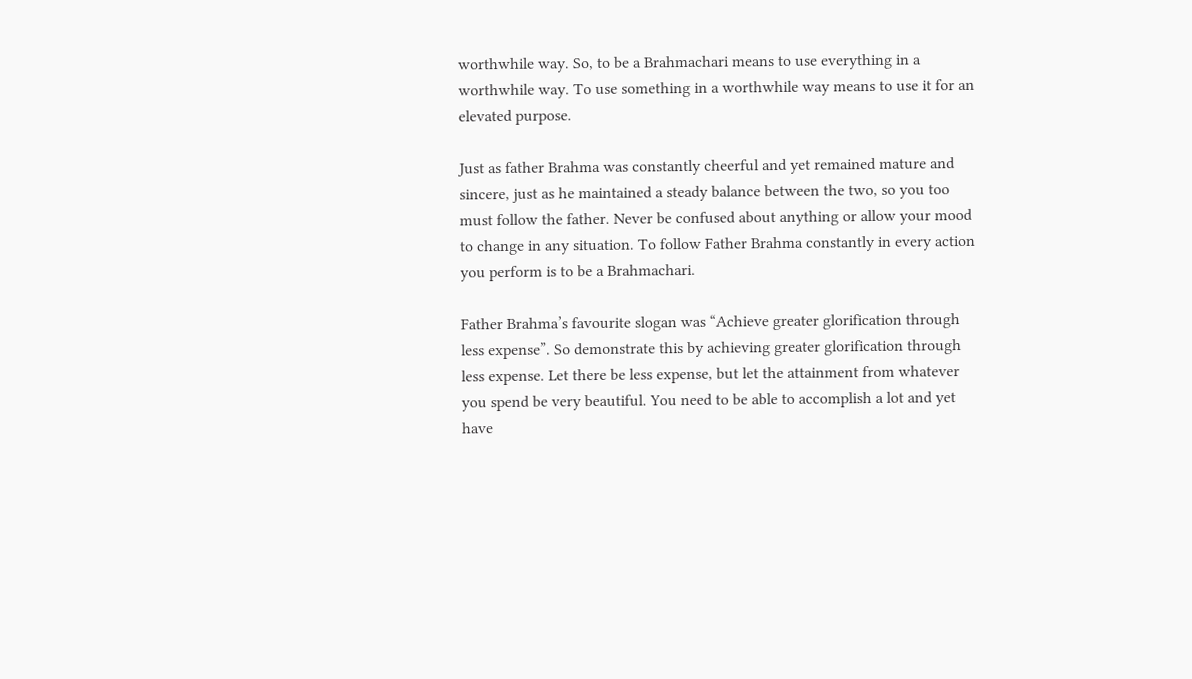worthwhile way. So, to be a Brahmachari means to use everything in a worthwhile way. To use something in a worthwhile way means to use it for an elevated purpose.

Just as father Brahma was constantly cheerful and yet remained mature and sincere, just as he maintained a steady balance between the two, so you too must follow the father. Never be confused about anything or allow your mood to change in any situation. To follow Father Brahma constantly in every action you perform is to be a Brahmachari.

Father Brahma’s favourite slogan was “Achieve greater glorification through less expense”. So demonstrate this by achieving greater glorification through less expense. Let there be less expense, but let the attainment from whatever you spend be very beautiful. You need to be able to accomplish a lot and yet have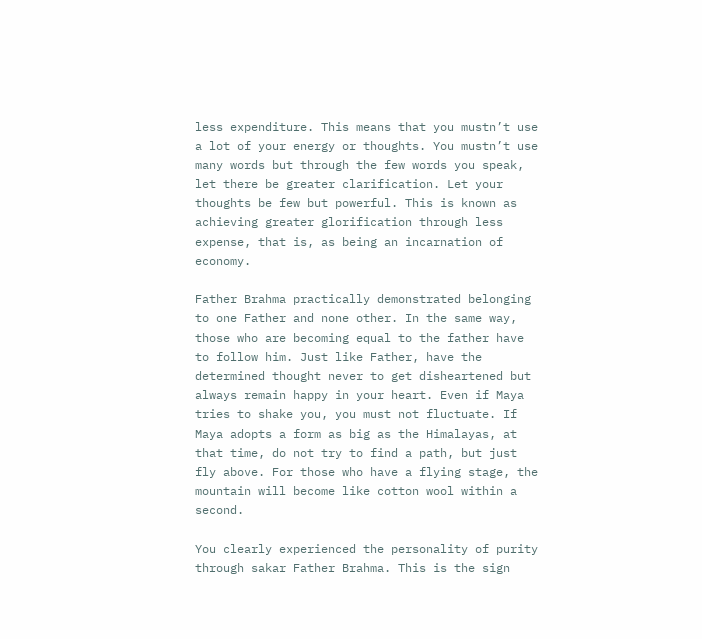less expenditure. This means that you mustn’t use a lot of your energy or thoughts. You mustn’t use many words but through the few words you speak, let there be greater clarification. Let your thoughts be few but powerful. This is known as achieving greater glorification through less expense, that is, as being an incarnation of economy.

Father Brahma practically demonstrated belonging to one Father and none other. In the same way, those who are becoming equal to the father have to follow him. Just like Father, have the determined thought never to get disheartened but always remain happy in your heart. Even if Maya tries to shake you, you must not fluctuate. If Maya adopts a form as big as the Himalayas, at that time, do not try to find a path, but just fly above. For those who have a flying stage, the mountain will become like cotton wool within a second.

You clearly experienced the personality of purity through sakar Father Brahma. This is the sign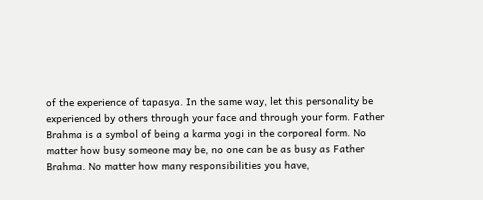of the experience of tapasya. In the same way, let this personality be experienced by others through your face and through your form. Father Brahma is a symbol of being a karma yogi in the corporeal form. No matter how busy someone may be, no one can be as busy as Father Brahma. No matter how many responsibilities you have,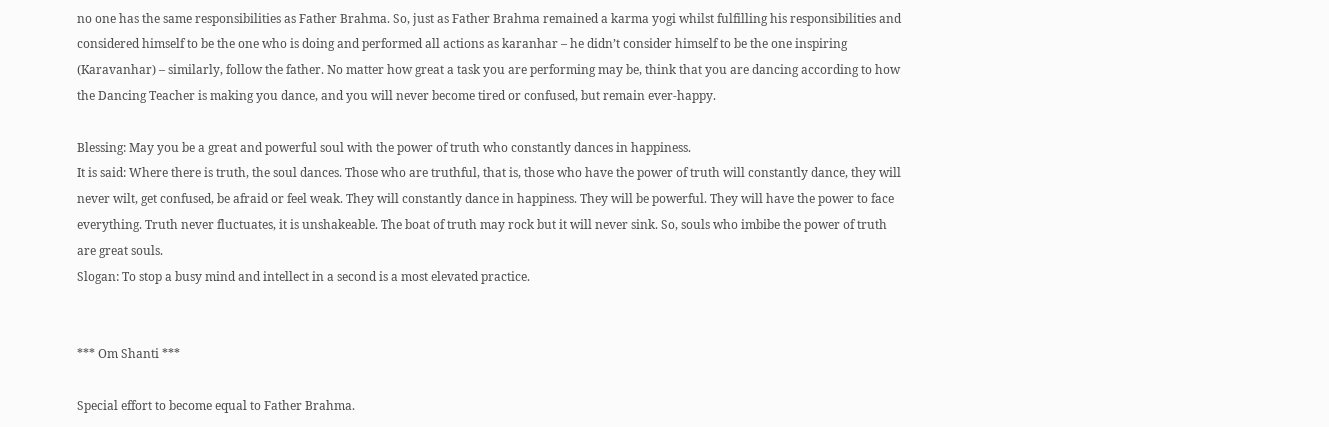no one has the same responsibilities as Father Brahma. So, just as Father Brahma remained a karma yogi whilst fulfilling his responsibilities and considered himself to be the one who is doing and performed all actions as karanhar – he didn’t consider himself to be the one inspiring (Karavanhar) – similarly, follow the father. No matter how great a task you are performing may be, think that you are dancing according to how the Dancing Teacher is making you dance, and you will never become tired or confused, but remain ever-happy.

Blessing: May you be a great and powerful soul with the power of truth who constantly dances in happiness.
It is said: Where there is truth, the soul dances. Those who are truthful, that is, those who have the power of truth will constantly dance, they will never wilt, get confused, be afraid or feel weak. They will constantly dance in happiness. They will be powerful. They will have the power to face everything. Truth never fluctuates, it is unshakeable. The boat of truth may rock but it will never sink. So, souls who imbibe the power of truth are great souls.
Slogan: To stop a busy mind and intellect in a second is a most elevated practice.


*** Om Shanti ***

Special effort to become equal to Father Brahma.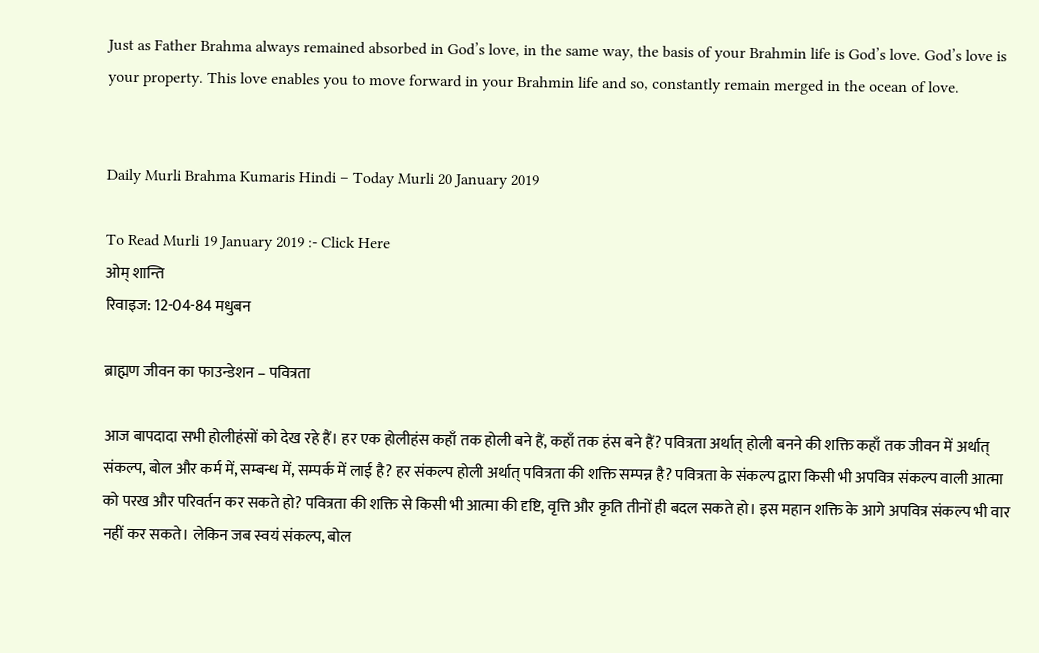Just as Father Brahma always remained absorbed in God’s love, in the same way, the basis of your Brahmin life is God’s love. God’s love is your property. This love enables you to move forward in your Brahmin life and so, constantly remain merged in the ocean of love.


Daily Murli Brahma Kumaris Hindi – Today Murli 20 January 2019

To Read Murli 19 January 2019 :- Click Here
ओम् शान्ति
रिवाइज: 12-04-84 मधुबन

ब्राह्मण जीवन का फाउन्डेशन – पवित्रता

आज बापदादा सभी होलीहंसों को देख रहे हैं। हर एक होलीहंस कहाँ तक होली बने हैं, कहाँ तक हंस बने हैं? पवित्रता अर्थात् होली बनने की शक्ति कहाँ तक जीवन में अर्थात् संकल्प, बोल और कर्म में, सम्बन्ध में, सम्पर्क में लाई है? हर संकल्प होली अर्थात् पवित्रता की शक्ति सम्पन्न है? पवित्रता के संकल्प द्वारा किसी भी अपवित्र संकल्प वाली आत्मा को परख और परिवर्तन कर सकते हो? पवित्रता की शक्ति से किसी भी आत्मा की दृष्टि, वृत्ति और कृति तीनों ही बदल सकते हो। इस महान शक्ति के आगे अपवित्र संकल्प भी वार नहीं कर सकते। लेकिन जब स्वयं संकल्प, बोल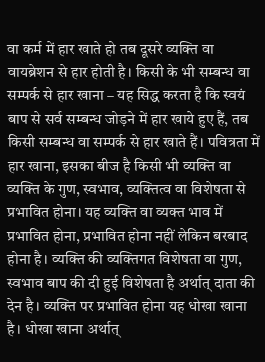वा कर्म में हार खाते हो तब दूसरे व्यक्ति वा वायब्रेशन से हार होती है। किसी के भी सम्बन्ध वा सम्पर्क से हार खाना – यह सिद्ध करता है कि स्वयं बाप से सर्व सम्बन्ध जोड़ने में हार खाये हुए हैं, तब किसी सम्बन्ध वा सम्पर्क से हार खाते हैं। पवित्रता में हार खाना, इसका बीज है किसी भी व्यक्ति वा व्यक्ति के गुण, स्वभाव, व्यक्तित्व वा विशेषता से प्रभावित होना। यह व्यक्ति वा व्यक्त भाव में प्रभावित होना, प्रभावित होना नहीं लेकिन बरबाद होना है। व्यक्ति की व्यक्तिगत विशेषता वा गुण, स्वभाव बाप की दी हुई विशेषता है अर्थात् दाता की देन है। व्यक्ति पर प्रभावित होना यह धोखा खाना है। धोखा खाना अर्थात्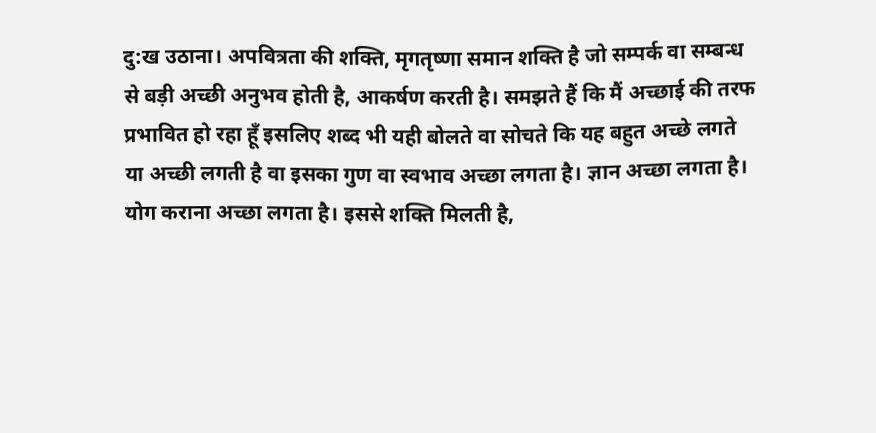दु:ख उठाना। अपवित्रता की शक्ति, मृगतृष्णा समान शक्ति है जो सम्पर्क वा सम्बन्ध से बड़ी अच्छी अनुभव होती है, आकर्षण करती है। समझते हैं कि मैं अच्छाई की तरफ प्रभावित हो रहा हूँ इसलिए शब्द भी यही बोलते वा सोचते कि यह बहुत अच्छे लगते या अच्छी लगती है वा इसका गुण वा स्वभाव अच्छा लगता है। ज्ञान अच्छा लगता है। योग कराना अच्छा लगता है। इससे शक्ति मिलती है,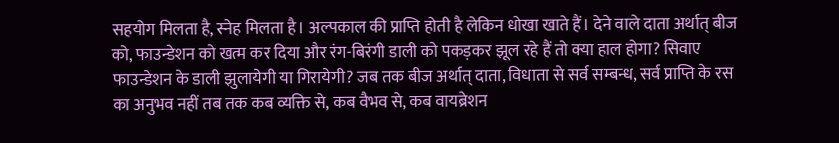सहयोग मिलता है, स्नेह मिलता है। अल्पकाल की प्राप्ति होती है लेकिन धोखा खाते हैं। देने वाले दाता अर्थात् बीज को, फाउन्डेशन को खत्म कर दिया और रंग-बिरंगी डाली को पकड़कर झूल रहे हैं तो क्या हाल होगा? सिवाए फाउन्डेशन के डाली झुलायेगी या गिरायेगी? जब तक बीज अर्थात् दाता, विधाता से सर्व सम्बन्ध, सर्व प्राप्ति के रस का अनुभव नहीं तब तक कब व्यक्ति से, कब वैभव से, कब वायब्रेशन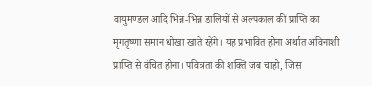वायुमण्डल आदि भिन्न-भिन्न डालियों से अल्पकाल की प्राप्ति का मृगतृष्णा समान धोखा खाते रहेंगे। यह प्रभावित होना अर्थात अविनाशी प्राप्ति से वंचित होना। पवित्रता की शक्ति जब चाहो, जिस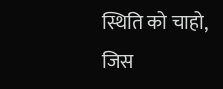स्थिति को चाहो, जिस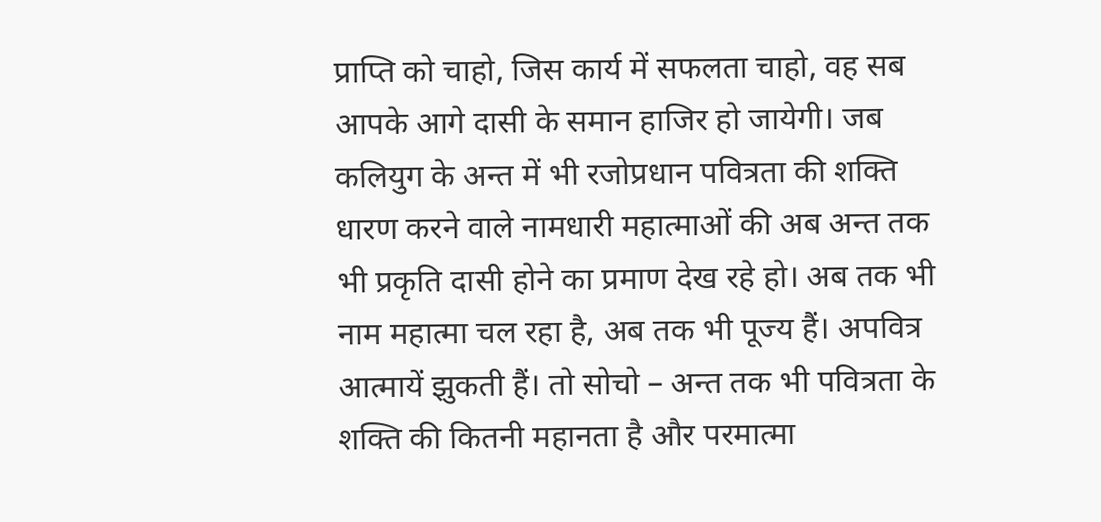प्राप्ति को चाहो, जिस कार्य में सफलता चाहो, वह सब आपके आगे दासी के समान हाजिर हो जायेगी। जब कलियुग के अन्त में भी रजोप्रधान पवित्रता की शक्ति धारण करने वाले नामधारी महात्माओं की अब अन्त तक भी प्रकृति दासी होने का प्रमाण देख रहे हो। अब तक भी नाम महात्मा चल रहा है, अब तक भी पूज्य हैं। अपवित्र आत्मायें झुकती हैं। तो सोचो – अन्त तक भी पवित्रता के शक्ति की कितनी महानता है और परमात्मा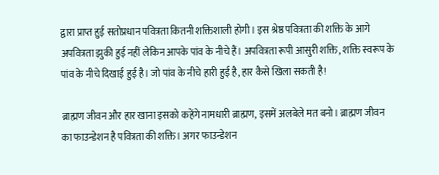द्वारा प्राप्त हुई सतोप्रधान पवित्रता कितनी शक्तिशाली होगी। इस श्रेष्ठ पवित्रता की शक्ति के आगे अपवित्रता झुकी हुई नहीं लेकिन आपके पांव के नीचे हैं। अपवित्रता रूपी आसुरी शक्ति, शक्ति स्वरूप के पांव के नीचे दिखाई हुई है। जो पांव के नीचे हारी हुई है, हार कैसे खिला सकती है!

ब्राह्मण जीवन और हार खाना इसको कहेंगे नामधारी ब्राह्मण, इसमें अलबेले मत बनो। ब्राह्मण जीवन का फाउन्डेशन है पवित्रता की शक्ति। अगर फाउन्डेशन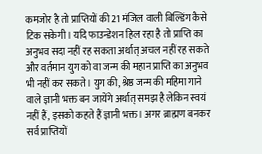कमजोर है तो प्राप्तियों की 21 मंजिल वाली बिल्डिंग कैसे टिक सकेगी। यदि फाउन्डेशन हिल रहा है तो प्राप्ति का अनुभव सदा नहीं रह सकता अर्थात् अचल नहीं रह सकते और वर्तमान युग को वा जन्म की महान प्राप्ति का अनुभव भी नहीं कर सकते। युग की, श्रेष्ठ जन्म की महिमा गाने वाले ज्ञानी भक्त बन जायेंगे अर्थात् समझ है लेकिन स्वयं नहीं हैं, इसको कहते हैं ज्ञानी भक्त। अगर ब्राह्मण बनकर सर्व प्राप्तियों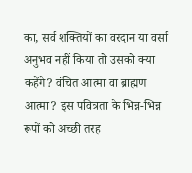का, सर्व शक्तियों का वरदान या वर्सा अनुभव नहीं किया तो उसको क्या कहेंगे? वंचित आत्मा वा ब्राह्मण आत्मा? इस पवित्रता के भिन्न-भिन्न रूपों को अच्छी तरह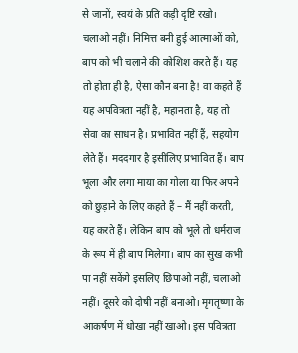से जानों, स्वयं के प्रति कड़ी दृष्टि रखो। चलाओ नहीं। निमित्त बनी हुई आत्माओं को, बाप को भी चलाने की कोशिश करते हैं। यह तो होता ही है, ऐसा कौन बना है! वा कहते हैं यह अपवित्रता नहीं है, महानता है, यह तो सेवा का साधन है। प्रभावित नहीं हैं, सहयोग लेते हैं। मददगार है इसीलिए प्रभावित हैं। बाप भूला और लगा माया का गोला या फिर अपने को छुड़ाने के लिए कहते हैं – मैं नहीं करती, यह करते हैं। लेकिन बाप को भूले तो धर्मराज के रूप में ही बाप मिलेगा। बाप का सुख कभी पा नहीं सकेंगे इसलिए छिपाओ नहीं, चलाओ नहीं। दूसरे को दोषी नहीं बनाओ। मृगतृष्णा के आकर्षण में धोखा नहीं खाओ। इस पवित्रता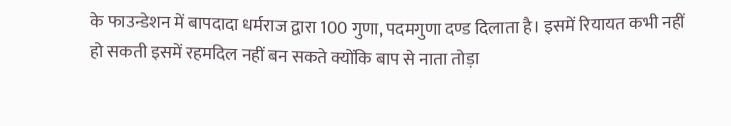के फाउन्डेशन में बापदादा धर्मराज द्वारा 100 गुणा, पदमगुणा दण्ड दिलाता है। इसमें रियायत कभी नहीं हो सकती इसमें रहमदिल नहीं बन सकते क्योंकि बाप से नाता तोड़ा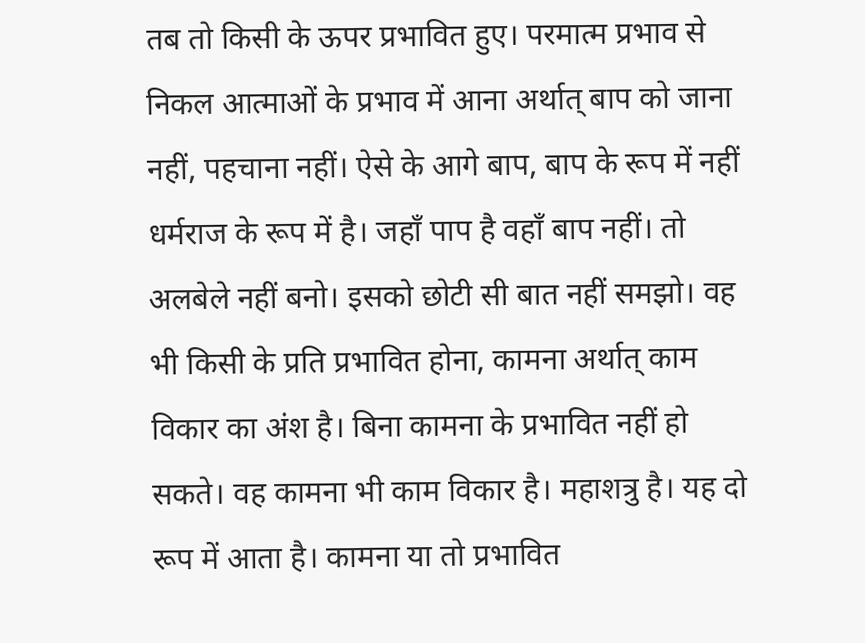तब तो किसी के ऊपर प्रभावित हुए। परमात्म प्रभाव से निकल आत्माओं के प्रभाव में आना अर्थात् बाप को जाना नहीं, पहचाना नहीं। ऐसे के आगे बाप, बाप के रूप में नहीं धर्मराज के रूप में है। जहाँ पाप है वहाँ बाप नहीं। तो अलबेले नहीं बनो। इसको छोटी सी बात नहीं समझो। वह भी किसी के प्रति प्रभावित होना, कामना अर्थात् काम विकार का अंश है। बिना कामना के प्रभावित नहीं हो सकते। वह कामना भी काम विकार है। महाशत्रु है। यह दो रूप में आता है। कामना या तो प्रभावित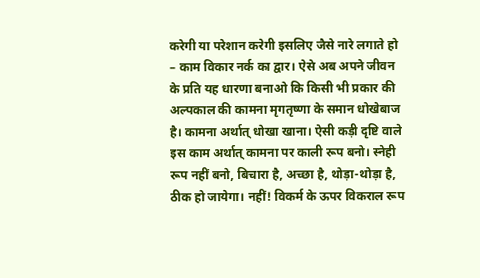करेगी या परेशान करेगी इसलिए जैसे नारे लगाते हो – काम विकार नर्क का द्वार। ऐसे अब अपने जीवन के प्रति यह धारणा बनाओ कि किसी भी प्रकार की अल्पकाल की कामना मृगतृष्णा के समान धोखेबाज है। कामना अर्थात् धोखा खाना। ऐसी कड़ी दृष्टि वाले इस काम अर्थात् कामना पर काली रूप बनो। स्नेही रूप नहीं बनो, बिचारा है, अच्छा है, थोड़ा-थोड़ा है, ठीक हो जायेगा। नहीं! विकर्म के ऊपर विकराल रूप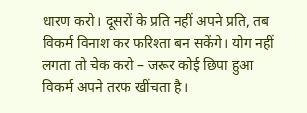धारण करो। दूसरों के प्रति नहीं अपने प्रति, तब विकर्म विनाश कर फरिश्ता बन सकेंगे। योग नहीं लगता तो चेक करो – जरूर कोई छिपा हुआ विकर्म अपने तरफ खींचता है।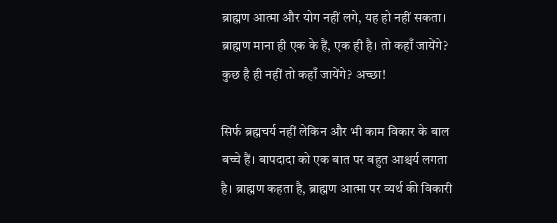ब्राह्मण आत्मा और योग नहीं लगे, यह हो नहीं सकता। ब्राह्मण माना ही एक के हैं, एक ही है। तो कहाँ जायेंगे? कुछ है ही नहीं तो कहाँ जायेंगे? अच्छा!

सिर्फ ब्रह्मचर्य नहीं लेकिन और भी काम विकार के बाल बच्चे हैं। बापदादा को एक बात पर बहुत आश्चर्य लगता है। ब्राह्मण कहता है, ब्राह्मण आत्मा पर व्यर्थ की विकारी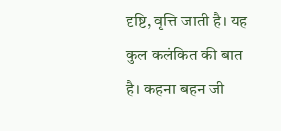दृष्टि, वृत्ति जाती है। यह कुल कलंकित की बात है। कहना बहन जी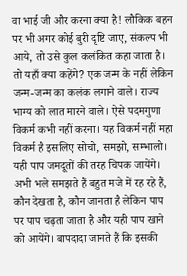वा भाई जी और करना क्या है! लौकिक बहन पर भी अगर कोई बुरी दृष्टि जाए, संकल्प भी आये, तो उसे कुल कलंकित कहा जाता है। तो यहाँ क्या कहेंगे? एक जन्म के नहीं लेकिन जन्म-जन्म का कलंक लगाने वाले। राज्य भाग्य को लात मारने वाले। ऐसे पदमगुणा विकर्म कभी नहीं करना। यह विकर्म नहीं महा विकर्म है इसलिए सोचो, समझो, सम्भालो। यही पाप जमदूतों की तरह चिपक जायेंगे। अभी भले समझते हैं बहुत मजे में रह रहे हैं, कौन देखता है, कौन जानता है लेकिन पाप पर पाप चढ़ता जाता है और यही पाप खाने को आयेंगे। बापदादा जानते हैं कि इसकी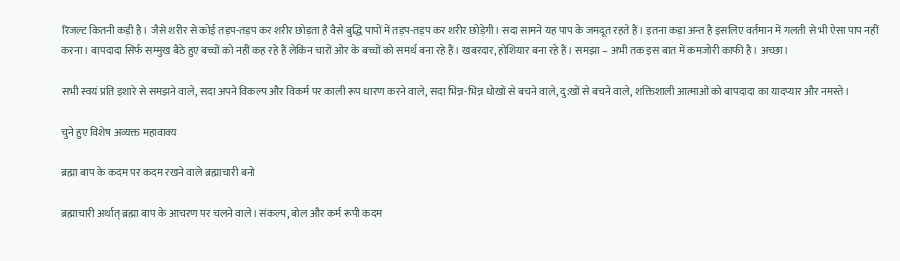रिजल्ट कितनी कड़ी है। जैसे शरीर से कोई तड़प-तड़प कर शरीर छोड़ता है वैसे बुद्धि पापों में तड़प-तड़प कर शरीर छोड़ेगी। सदा सामने यह पाप के जमदूत रहते हैं। इतना कड़ा अन्त है इसलिए वर्तमान में गलती से भी ऐसा पाप नहीं करना। बापदादा सिर्फ सम्मुख बैठे हुए बच्चों को नहीं कह रहे हैं लेकिन चारों ओर के बच्चों को समर्थ बना रहे हैं। खबरदार, होशियार बना रहे हैं। समझा – अभी तक इस बात में कमजोरी काफी है। अच्छा।

सभी स्वयं प्रति इशारे से समझने वाले, सदा अपने विकल्प और विकर्म पर काली रूप धारण करने वाले, सदा भिन्न-भिन्न धोखों से बचने वाले, दु:खों से बचने वाले, शक्तिशाली आत्माओं को बापदादा का यादप्यार और नमस्ते।

चुने हुए विशेष अव्यक्त महावाक्य

ब्रह्मा बाप के कदम पर कदम रखने वाले ब्रह्माचारी बनो

ब्रह्माचारी अर्थात् ब्रह्मा बाप के आचरण पर चलने वाले। संकल्प, बोल और कर्म रूपी कदम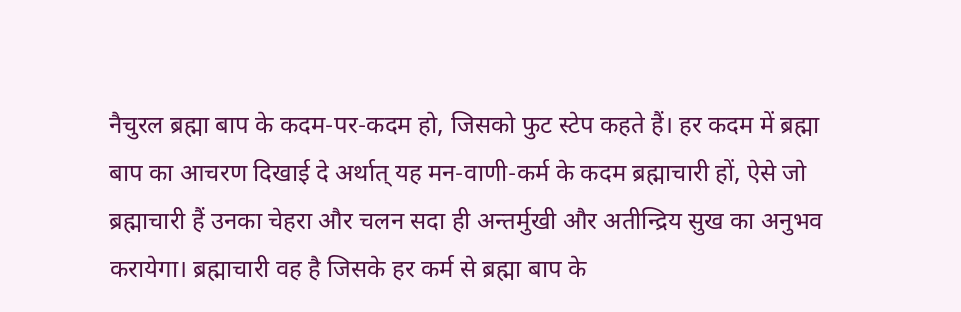नैचुरल ब्रह्मा बाप के कदम-पर-कदम हो, जिसको फुट स्टेप कहते हैं। हर कदम में ब्रह्मा बाप का आचरण दिखाई दे अर्थात् यह मन-वाणी-कर्म के कदम ब्रह्माचारी हों, ऐसे जो ब्रह्माचारी हैं उनका चेहरा और चलन सदा ही अन्तर्मुखी और अतीन्द्रिय सुख का अनुभव करायेगा। ब्रह्माचारी वह है जिसके हर कर्म से ब्रह्मा बाप के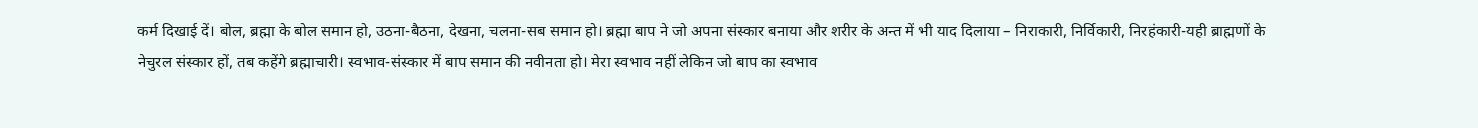कर्म दिखाई दें। बोल, ब्रह्मा के बोल समान हो, उठना-बैठना, देखना, चलना-सब समान हो। ब्रह्मा बाप ने जो अपना संस्कार बनाया और शरीर के अन्त में भी याद दिलाया – निराकारी, निर्विकारी, निरहंकारी-यही ब्राह्मणों के नेचुरल संस्कार हों, तब कहेंगे ब्रह्माचारी। स्वभाव-संस्कार में बाप समान की नवीनता हो। मेरा स्वभाव नहीं लेकिन जो बाप का स्वभाव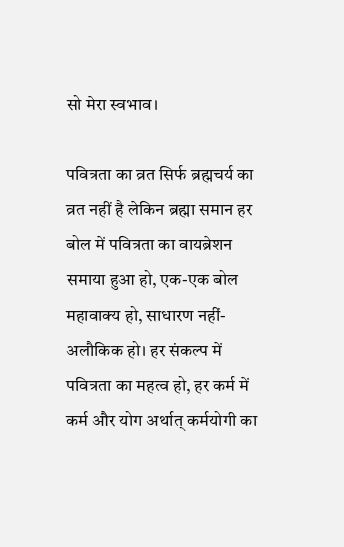सो मेरा स्वभाव।

पवित्रता का व्रत सिर्फ ब्रह्मचर्य का व्रत नहीं है लेकिन ब्रह्मा समान हर बोल में पवित्रता का वायब्रेशन समाया हुआ हो, एक-एक बोल महावाक्य हो, साधारण नहीं-अलौकिक हो। हर संकल्प में पवित्रता का महत्व हो, हर कर्म में कर्म और योग अर्थात् कर्मयोगी का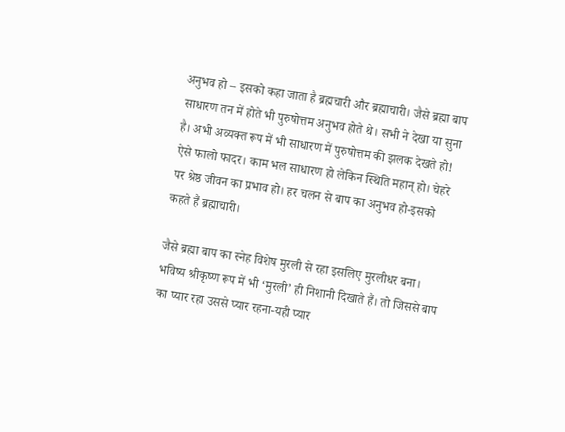अनुभव हो – इसको कहा जाता है ब्रह्मचारी और ब्रह्माचारी। जैसे ब्रह्मा बाप साधारण तन में होते भी पुरुषोत्तम अनुभव होते थे। सभी ने देखा या सुना है। अभी अव्यक्त रूप में भी साधारण में पुरुषोत्तम की झलक देखते हो! ऐसे फालो फादर। काम भल साधारण हो लेकिन स्थिति महान् हो। चेहरे पर श्रेष्ठ जीवन का प्रभाव हो। हर चलन से बाप का अनुभव हो-इसको कहते हैं ब्रह्माचारी।

जैसे ब्रह्मा बाप का स्नेह विशेष मुरली से रहा इसलिए मुरलीधर बना। भविष्य श्रीकृष्ण रूप में भी ‘मुरली’ ही निशानी दिखाते हैं। तो जिससे बाप का प्यार रहा उससे प्यार रहना-यही प्यार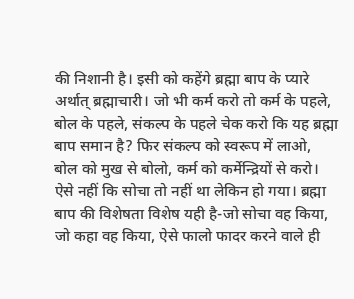की निशानी है। इसी को कहेंगे ब्रह्मा बाप के प्यारे अर्थात् ब्रह्माचारी। जो भी कर्म करो तो कर्म के पहले, बोल के पहले, संकल्प के पहले चेक करो कि यह ब्रह्मा बाप समान है? फिर संकल्प को स्वरूप में लाओ, बोल को मुख से बोलो, कर्म को कर्मेन्द्रियों से करो। ऐसे नहीं कि सोचा तो नहीं था लेकिन हो गया। ब्रह्मा बाप की विशेषता विशेष यही है-जो सोचा वह किया, जो कहा वह किया, ऐसे फालो फादर करने वाले ही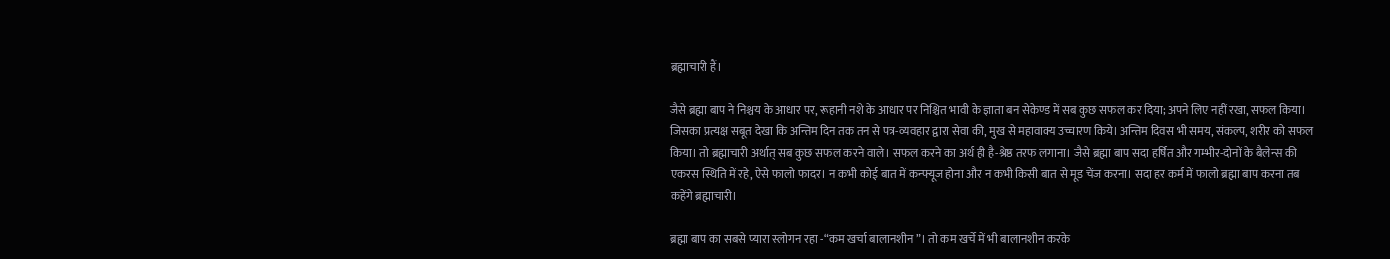ब्रह्माचारी हैं।

जैसे ब्रह्मा बाप ने निश्चय के आधार पर, रूहानी नशे के आधार पर निश्चित भावी के ज्ञाता बन सेकेण्ड में सब कुछ सफल कर दिया; अपने लिए नहीं रखा, सफल किया। जिसका प्रत्यक्ष सबूत देखा कि अन्तिम दिन तक तन से पत्र-व्यवहार द्वारा सेवा की, मुख से महावाक्य उच्चारण किये। अन्तिम दिवस भी समय, संकल्प, शरीर को सफल किया। तो ब्रह्माचारी अर्थात् सब कुछ सफल करने वाले। सफल करने का अर्थ ही है-श्रेष्ठ तरफ लगाना। जैसे ब्रह्मा बाप सदा हर्षित और गम्भीर-दोनों के बैलेन्स की एकरस स्थिति में रहे, ऐसे फालो फादर। न कभी कोई बात में कन्फ्यूज होना और न कभी किसी बात से मूड चेंज करना। सदा हर कर्म में फालो ब्रह्मा बाप करना तब कहेंगे ब्रह्माचारी।

ब्रह्मा बाप का सबसे प्यारा स्लोगन रहा -“कम खर्चा बालानशीन”। तो कम खर्चे में भी बालानशीन करके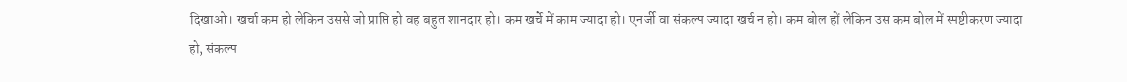दिखाओ। खर्चा कम हो लेकिन उससे जो प्राप्ति हो वह बहुत शानदार हो। कम खर्चे में काम ज्यादा हो। एनर्जी वा संकल्प ज्यादा खर्च न हो। कम बोल हों लेकिन उस कम बोल में स्पष्टीकरण ज्यादा हो, संकल्प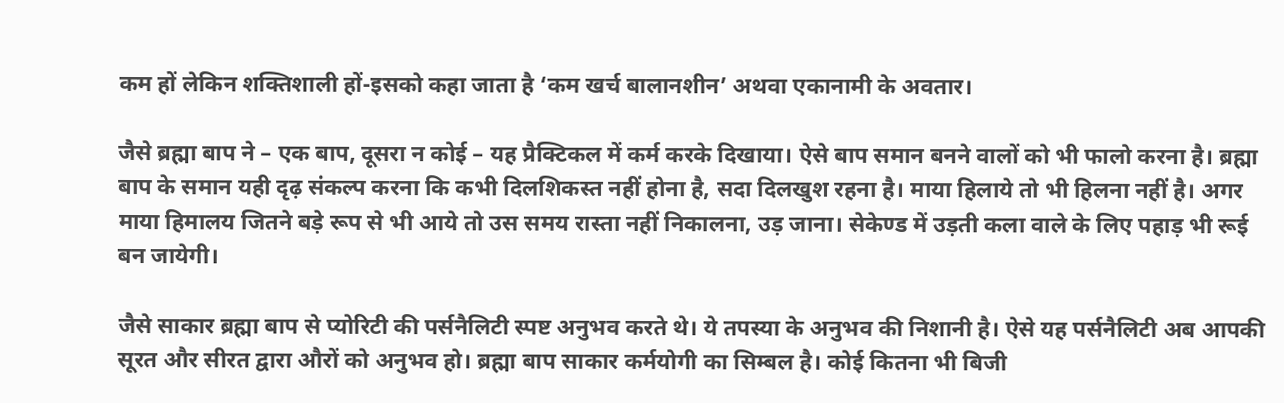कम हों लेकिन शक्तिशाली हों-इसको कहा जाता है ‘कम खर्च बालानशीन’ अथवा एकानामी के अवतार।

जैसे ब्रह्मा बाप ने – एक बाप, दूसरा न कोई – यह प्रैक्टिकल में कर्म करके दिखाया। ऐसे बाप समान बनने वालों को भी फालो करना है। ब्रह्मा बाप के समान यही दृढ़ संकल्प करना कि कभी दिलशिकस्त नहीं होना है, सदा दिलखुश रहना है। माया हिलाये तो भी हिलना नहीं है। अगर माया हिमालय जितने बड़े रूप से भी आये तो उस समय रास्ता नहीं निकालना, उड़ जाना। सेकेण्ड में उड़ती कला वाले के लिए पहाड़ भी रूई बन जायेगी।

जैसे साकार ब्रह्मा बाप से प्योरिटी की पर्सनैलिटी स्पष्ट अनुभव करते थे। ये तपस्या के अनुभव की निशानी है। ऐसे यह पर्सनैलिटी अब आपकी सूरत और सीरत द्वारा औरों को अनुभव हो। ब्रह्मा बाप साकार कर्मयोगी का सिम्बल है। कोई कितना भी बिजी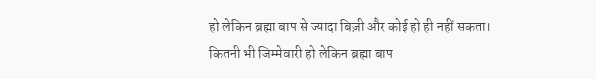हो लेकिन ब्रह्मा बाप से ज्यादा बिज़ी और कोई हो ही नहीं सकता। कितनी भी जिम्मेवारी हो लेकिन ब्रह्मा बाप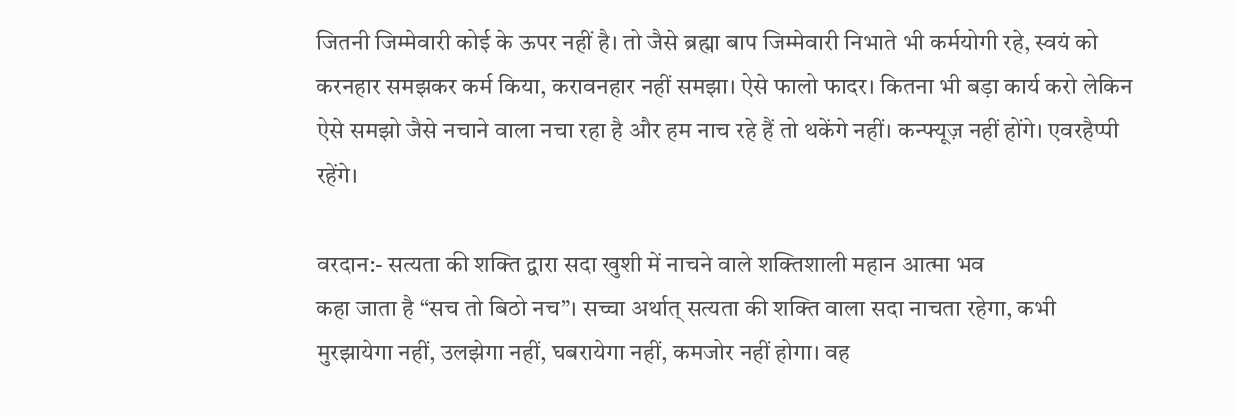जितनी जिम्मेवारी कोई के ऊपर नहीं है। तो जैसे ब्रह्मा बाप जिम्मेवारी निभाते भी कर्मयोगी रहे, स्वयं को करनहार समझकर कर्म किया, करावनहार नहीं समझा। ऐसे फालो फादर। कितना भी बड़ा कार्य करो लेकिन ऐसे समझो जैसे नचाने वाला नचा रहा है और हम नाच रहे हैं तो थकेंगे नहीं। कन्फ्यूज़ नहीं होंगे। एवरहैप्पी रहेंगे।

वरदान:- सत्यता की शक्ति द्वारा सदा खुशी में नाचने वाले शक्तिशाली महान आत्मा भव
कहा जाता है “सच तो बिठो नच”। सच्चा अर्थात् सत्यता की शक्ति वाला सदा नाचता रहेगा, कभी मुरझायेगा नहीं, उलझेगा नहीं, घबरायेगा नहीं, कमजोर नहीं होगा। वह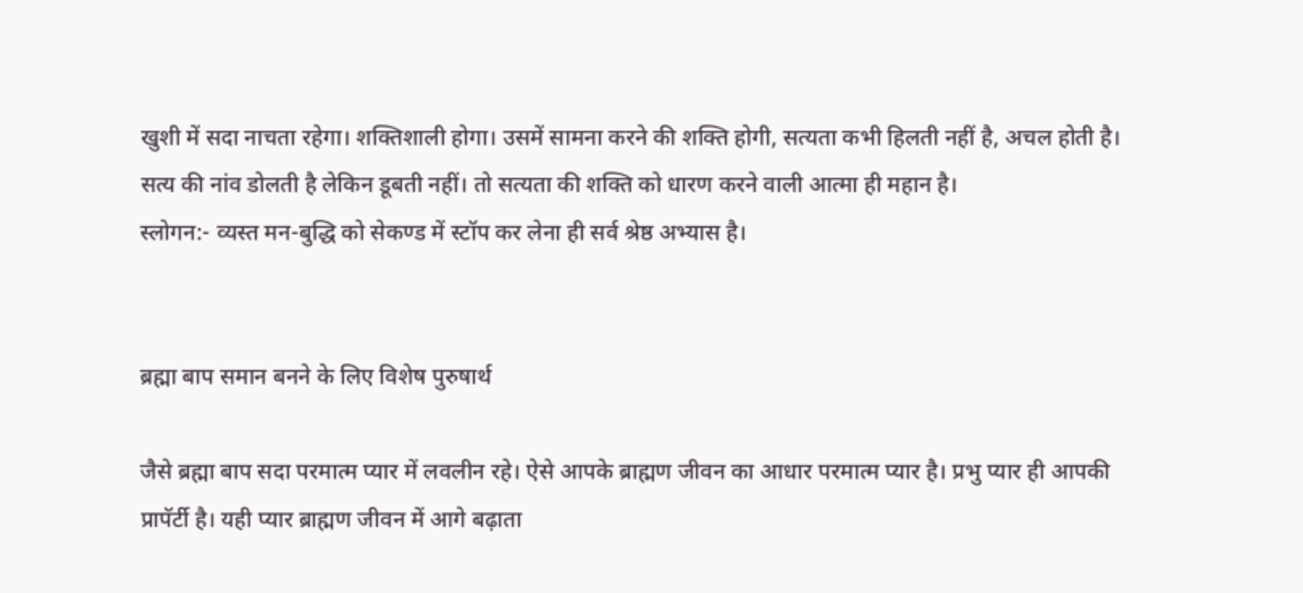खुशी में सदा नाचता रहेगा। शक्तिशाली होगा। उसमें सामना करने की शक्ति होगी, सत्यता कभी हिलती नहीं है, अचल होती है। सत्य की नांव डोलती है लेकिन डूबती नहीं। तो सत्यता की शक्ति को धारण करने वाली आत्मा ही महान है।
स्लोगन:- व्यस्त मन-बुद्धि को सेकण्ड में स्टॉप कर लेना ही सर्व श्रेष्ठ अभ्यास है।


ब्रह्मा बाप समान बनने के लिए विशेष पुरुषार्थ

जैसे ब्रह्मा बाप सदा परमात्म प्यार में लवलीन रहे। ऐसे आपके ब्राह्मण जीवन का आधार परमात्म प्यार है। प्रभु प्यार ही आपकी प्रापॅर्टी है। यही प्यार ब्राह्मण जीवन में आगे बढ़ाता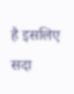है इसलिए सदा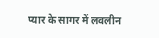प्यार के सागर में लवलीन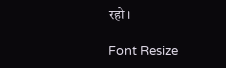रहो।

Font Resize